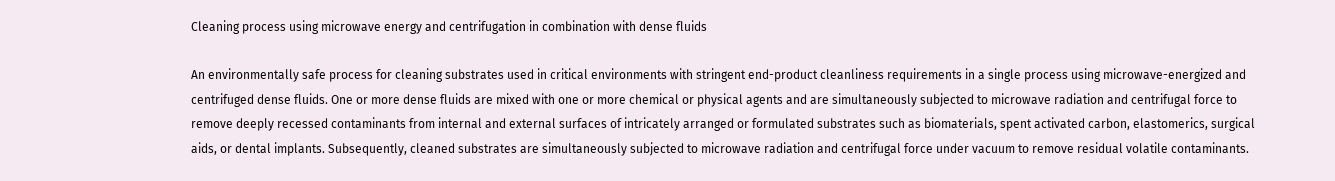Cleaning process using microwave energy and centrifugation in combination with dense fluids

An environmentally safe process for cleaning substrates used in critical environments with stringent end-product cleanliness requirements in a single process using microwave-energized and centrifuged dense fluids. One or more dense fluids are mixed with one or more chemical or physical agents and are simultaneously subjected to microwave radiation and centrifugal force to remove deeply recessed contaminants from internal and external surfaces of intricately arranged or formulated substrates such as biomaterials, spent activated carbon, elastomerics, surgical aids, or dental implants. Subsequently, cleaned substrates are simultaneously subjected to microwave radiation and centrifugal force under vacuum to remove residual volatile contaminants.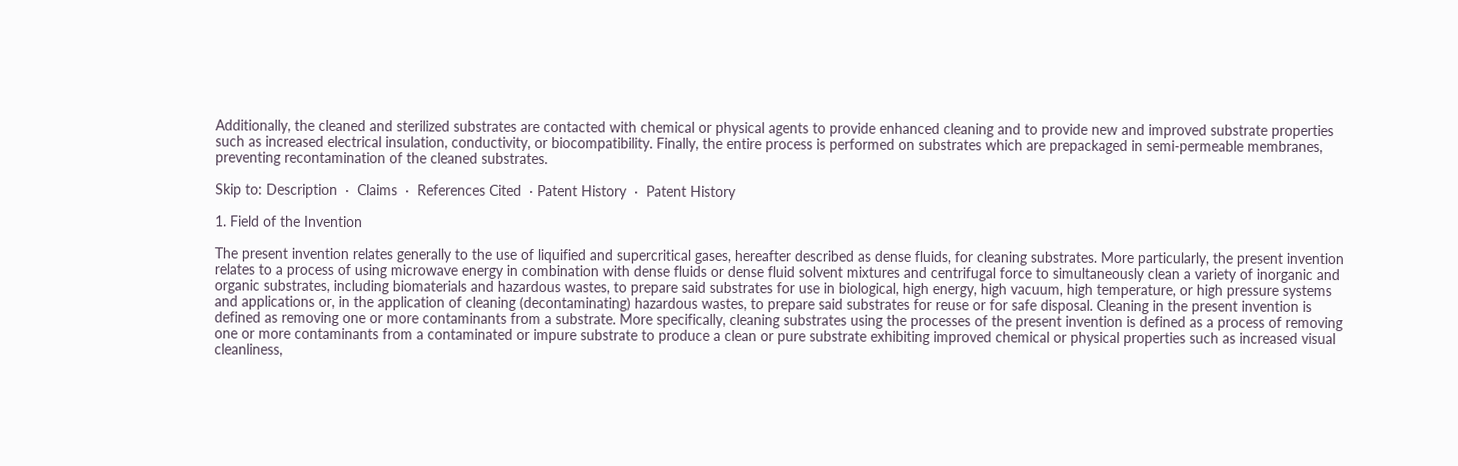Additionally, the cleaned and sterilized substrates are contacted with chemical or physical agents to provide enhanced cleaning and to provide new and improved substrate properties such as increased electrical insulation, conductivity, or biocompatibility. Finally, the entire process is performed on substrates which are prepackaged in semi-permeable membranes, preventing recontamination of the cleaned substrates.

Skip to: Description  ·  Claims  ·  References Cited  · Patent History  ·  Patent History

1. Field of the Invention

The present invention relates generally to the use of liquified and supercritical gases, hereafter described as dense fluids, for cleaning substrates. More particularly, the present invention relates to a process of using microwave energy in combination with dense fluids or dense fluid solvent mixtures and centrifugal force to simultaneously clean a variety of inorganic and organic substrates, including biomaterials and hazardous wastes, to prepare said substrates for use in biological, high energy, high vacuum, high temperature, or high pressure systems and applications or, in the application of cleaning (decontaminating) hazardous wastes, to prepare said substrates for reuse or for safe disposal. Cleaning in the present invention is defined as removing one or more contaminants from a substrate. More specifically, cleaning substrates using the processes of the present invention is defined as a process of removing one or more contaminants from a contaminated or impure substrate to produce a clean or pure substrate exhibiting improved chemical or physical properties such as increased visual cleanliness,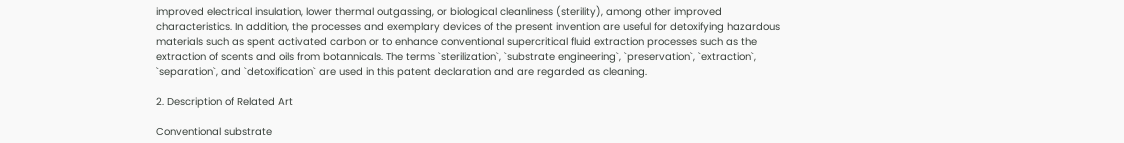improved electrical insulation, lower thermal outgassing, or biological cleanliness (sterility), among other improved characteristics. In addition, the processes and exemplary devices of the present invention are useful for detoxifying hazardous materials such as spent activated carbon or to enhance conventional supercritical fluid extraction processes such as the extraction of scents and oils from botannicals. The terms `sterilization`, `substrate engineering`, `preservation`, `extraction`, `separation`, and `detoxification` are used in this patent declaration and are regarded as cleaning.

2. Description of Related Art

Conventional substrate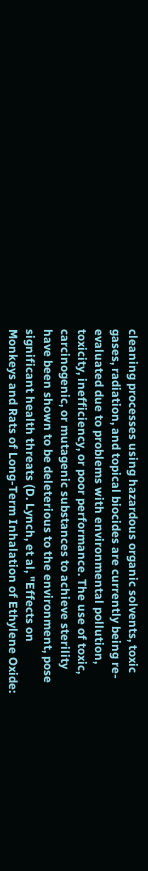cleaning processes using hazardous organic solvents, toxic gases, radiation, and topical biocides are currently being re-evaluated due to problems with environmental pollution, toxicity, inefficiency, or poor performance. The use of toxic, carcinogenic, or mutagenic substances to achieve sterility have been shown to be deleterious to the environment, pose significant health threats (D. Lynch, et al, "Effects on Monkeys and Rats of Long-Term Inhalation of Ethylene Oxide: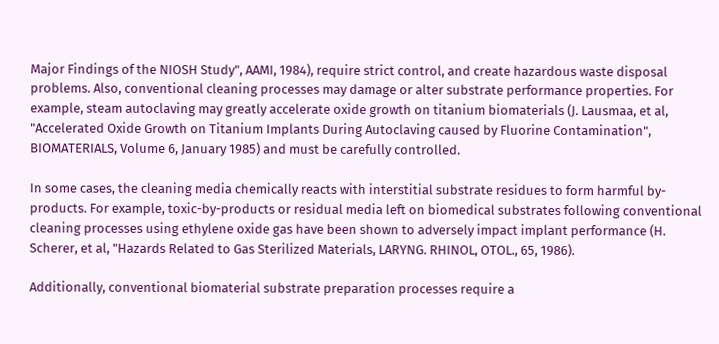Major Findings of the NIOSH Study", AAMI, 1984), require strict control, and create hazardous waste disposal problems. Also, conventional cleaning processes may damage or alter substrate performance properties. For example, steam autoclaving may greatly accelerate oxide growth on titanium biomaterials (J. Lausmaa, et al, "Accelerated Oxide Growth on Titanium Implants During Autoclaving caused by Fluorine Contamination", BIOMATERIALS, Volume 6, January 1985) and must be carefully controlled.

In some cases, the cleaning media chemically reacts with interstitial substrate residues to form harmful by-products. For example, toxic-by-products or residual media left on biomedical substrates following conventional cleaning processes using ethylene oxide gas have been shown to adversely impact implant performance (H. Scherer, et al, "Hazards Related to Gas Sterilized Materials, LARYNG. RHINOL, OTOL., 65, 1986).

Additionally, conventional biomaterial substrate preparation processes require a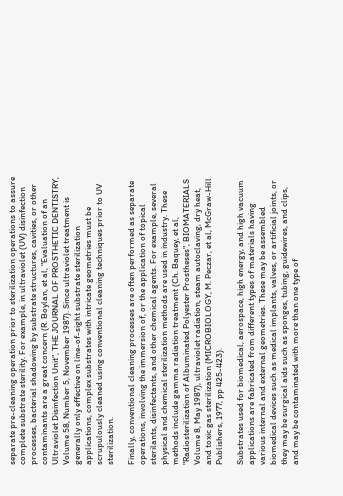separate pre-cleaning operation prior to sterilization operations to assure complete substrate sterility. For example, in ultraviolet (UV) disinfection processes, bacterial shadowing by substrate structures, cavities, or other contaminants are a great concern (R. Boylan, et al, "Evaluation of an Ultraviolet Disinfection Unit", THE JOURNAL OF PROSTHETIC DENTISTRY, Volume 58, Number 5, November 1987). Since ultraviolet treatment is generally only effective on line-of-sight substrate sterilization applications, complex substrates with intricate geometries must be scrupulously cleaned using conventional cleaning techniques prior to UV sterilization.

Finally, conventional cleaning processes are often performed as separate operations, involving the immersion of, or the application of topical sterilants, disinfectants, and other chemical agents. For example, several physical and chemical sterilization methods are used in industry. These methods include gamma radiation treatment (Ch. Baquey, et al, "Radiosterilization of Albuminated Polyester Prostheses", BIOMATERIALS Volume 8, May 1987), ultraviolet radiation, steam autoclaving, dry heat, and toxic gas sterilization (MICROBIOLOGY, M. Peczar, et al, McGraw-Hill Publishers, 1977, pp 425-423).

Substrates used for biomedical, aerospace, high energy, and high vacuum applications are fabricated from different types of materials having various internal and external geometries. These may be assembled biomedical devices such as medical implants, valves, or artificial joints, or they may be surgical aids such as sponges, tubing, guidewires, and clips, and may be contaminated with more than one type of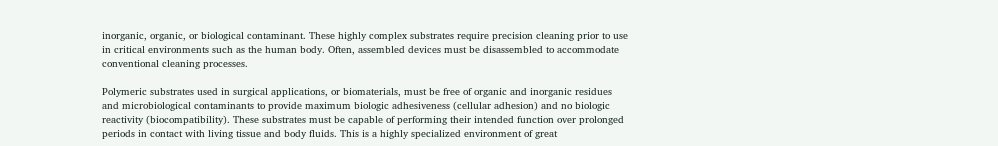inorganic, organic, or biological contaminant. These highly complex substrates require precision cleaning prior to use in critical environments such as the human body. Often, assembled devices must be disassembled to accommodate conventional cleaning processes.

Polymeric substrates used in surgical applications, or biomaterials, must be free of organic and inorganic residues and microbiological contaminants to provide maximum biologic adhesiveness (cellular adhesion) and no biologic reactivity (biocompatibility). These substrates must be capable of performing their intended function over prolonged periods in contact with living tissue and body fluids. This is a highly specialized environment of great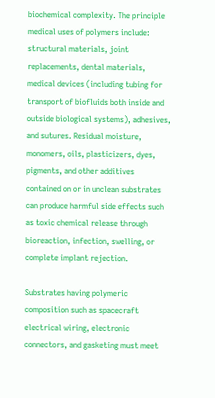biochemical complexity. The principle medical uses of polymers include: structural materials, joint replacements, dental materials, medical devices (including tubing for transport of biofluids both inside and outside biological systems), adhesives, and sutures. Residual moisture, monomers, oils, plasticizers, dyes, pigments, and other additives contained on or in unclean substrates can produce harmful side effects such as toxic chemical release through bioreaction, infection, swelling, or complete implant rejection.

Substrates having polymeric composition such as spacecraft electrical wiring, electronic connectors, and gasketing must meet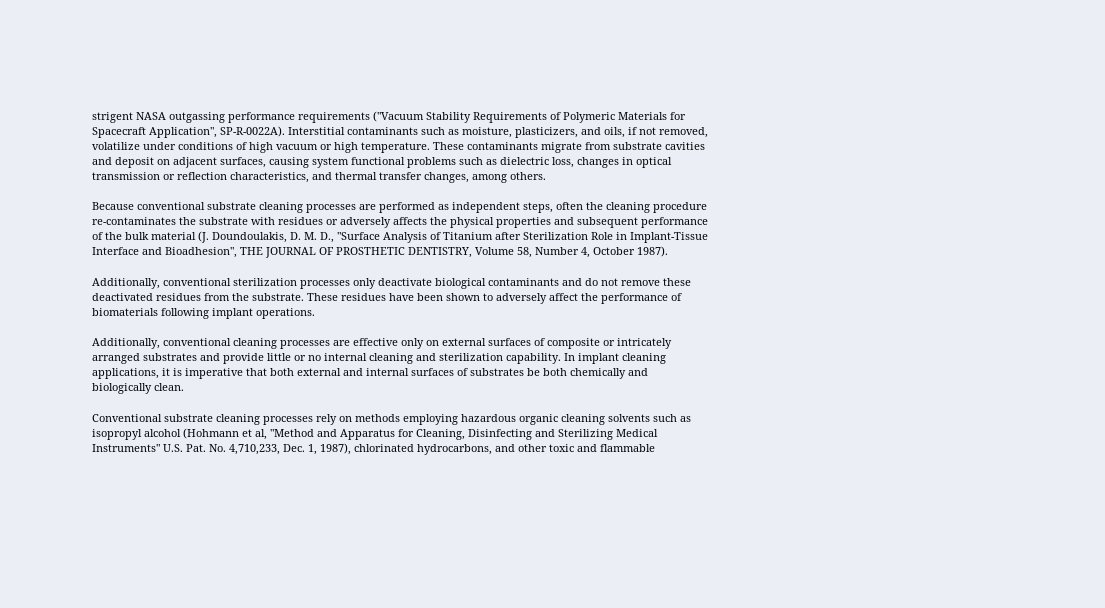strigent NASA outgassing performance requirements ("Vacuum Stability Requirements of Polymeric Materials for Spacecraft Application", SP-R-0022A). Interstitial contaminants such as moisture, plasticizers, and oils, if not removed, volatilize under conditions of high vacuum or high temperature. These contaminants migrate from substrate cavities and deposit on adjacent surfaces, causing system functional problems such as dielectric loss, changes in optical transmission or reflection characteristics, and thermal transfer changes, among others.

Because conventional substrate cleaning processes are performed as independent steps, often the cleaning procedure re-contaminates the substrate with residues or adversely affects the physical properties and subsequent performance of the bulk material (J. Doundoulakis, D. M. D., "Surface Analysis of Titanium after Sterilization Role in Implant-Tissue Interface and Bioadhesion", THE JOURNAL OF PROSTHETIC DENTISTRY, Volume 58, Number 4, October 1987).

Additionally, conventional sterilization processes only deactivate biological contaminants and do not remove these deactivated residues from the substrate. These residues have been shown to adversely affect the performance of biomaterials following implant operations.

Additionally, conventional cleaning processes are effective only on external surfaces of composite or intricately arranged substrates and provide little or no internal cleaning and sterilization capability. In implant cleaning applications, it is imperative that both external and internal surfaces of substrates be both chemically and biologically clean.

Conventional substrate cleaning processes rely on methods employing hazardous organic cleaning solvents such as isopropyl alcohol (Hohmann et al, "Method and Apparatus for Cleaning, Disinfecting and Sterilizing Medical Instruments" U.S. Pat. No. 4,710,233, Dec. 1, 1987), chlorinated hydrocarbons, and other toxic and flammable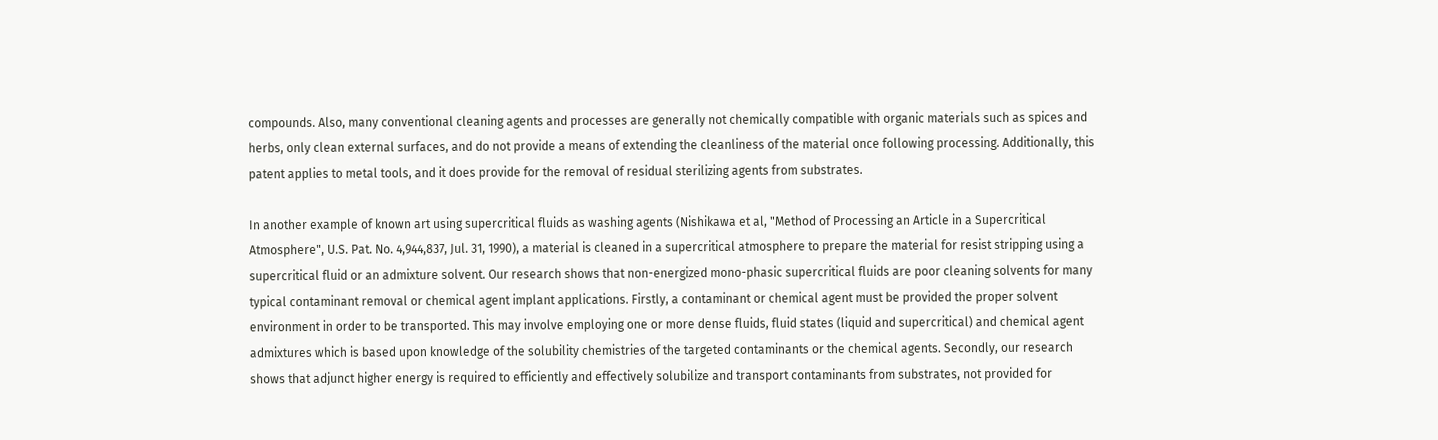compounds. Also, many conventional cleaning agents and processes are generally not chemically compatible with organic materials such as spices and herbs, only clean external surfaces, and do not provide a means of extending the cleanliness of the material once following processing. Additionally, this patent applies to metal tools, and it does provide for the removal of residual sterilizing agents from substrates.

In another example of known art using supercritical fluids as washing agents (Nishikawa et al, "Method of Processing an Article in a Supercritical Atmosphere", U.S. Pat. No. 4,944,837, Jul. 31, 1990), a material is cleaned in a supercritical atmosphere to prepare the material for resist stripping using a supercritical fluid or an admixture solvent. Our research shows that non-energized mono-phasic supercritical fluids are poor cleaning solvents for many typical contaminant removal or chemical agent implant applications. Firstly, a contaminant or chemical agent must be provided the proper solvent environment in order to be transported. This may involve employing one or more dense fluids, fluid states (liquid and supercritical) and chemical agent admixtures which is based upon knowledge of the solubility chemistries of the targeted contaminants or the chemical agents. Secondly, our research shows that adjunct higher energy is required to efficiently and effectively solubilize and transport contaminants from substrates, not provided for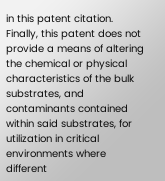in this patent citation. Finally, this patent does not provide a means of altering the chemical or physical characteristics of the bulk substrates, and contaminants contained within said substrates, for utilization in critical environments where different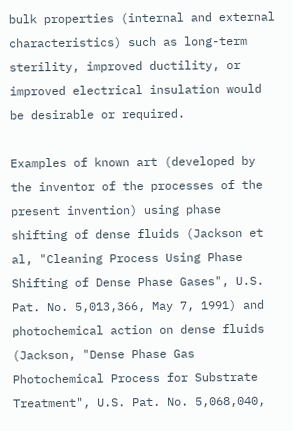bulk properties (internal and external characteristics) such as long-term sterility, improved ductility, or improved electrical insulation would be desirable or required.

Examples of known art (developed by the inventor of the processes of the present invention) using phase shifting of dense fluids (Jackson et al, "Cleaning Process Using Phase Shifting of Dense Phase Gases", U.S. Pat. No. 5,013,366, May 7, 1991) and photochemical action on dense fluids (Jackson, "Dense Phase Gas Photochemical Process for Substrate Treatment", U.S. Pat. No. 5,068,040,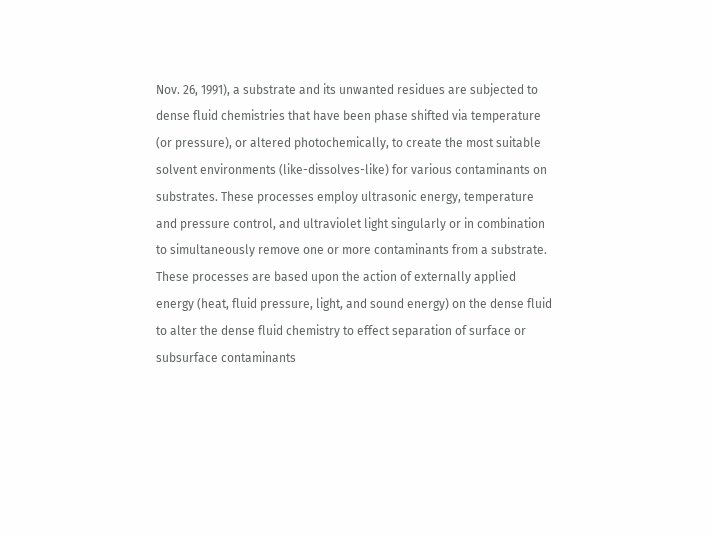Nov. 26, 1991), a substrate and its unwanted residues are subjected to dense fluid chemistries that have been phase shifted via temperature (or pressure), or altered photochemically, to create the most suitable solvent environments (like-dissolves-like) for various contaminants on substrates. These processes employ ultrasonic energy, temperature and pressure control, and ultraviolet light singularly or in combination to simultaneously remove one or more contaminants from a substrate. These processes are based upon the action of externally applied energy (heat, fluid pressure, light, and sound energy) on the dense fluid to alter the dense fluid chemistry to effect separation of surface or subsurface contaminants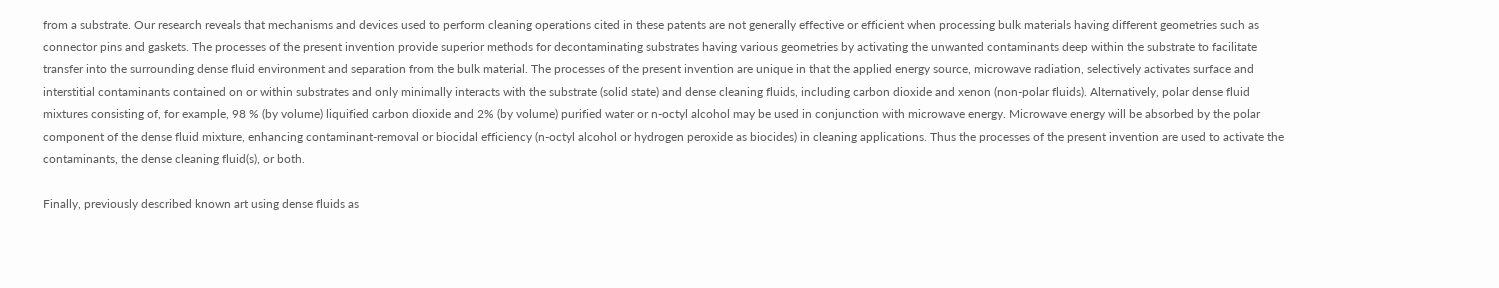from a substrate. Our research reveals that mechanisms and devices used to perform cleaning operations cited in these patents are not generally effective or efficient when processing bulk materials having different geometries such as connector pins and gaskets. The processes of the present invention provide superior methods for decontaminating substrates having various geometries by activating the unwanted contaminants deep within the substrate to facilitate transfer into the surrounding dense fluid environment and separation from the bulk material. The processes of the present invention are unique in that the applied energy source, microwave radiation, selectively activates surface and interstitial contaminants contained on or within substrates and only minimally interacts with the substrate (solid state) and dense cleaning fluids, including carbon dioxide and xenon (non-polar fluids). Alternatively, polar dense fluid mixtures consisting of, for example, 98 % (by volume) liquified carbon dioxide and 2% (by volume) purified water or n-octyl alcohol may be used in conjunction with microwave energy. Microwave energy will be absorbed by the polar component of the dense fluid mixture, enhancing contaminant-removal or biocidal efficiency (n-octyl alcohol or hydrogen peroxide as biocides) in cleaning applications. Thus the processes of the present invention are used to activate the contaminants, the dense cleaning fluid(s), or both.

Finally, previously described known art using dense fluids as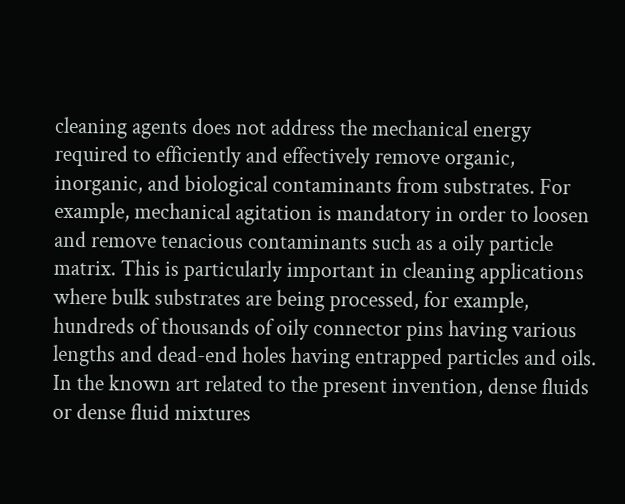cleaning agents does not address the mechanical energy required to efficiently and effectively remove organic, inorganic, and biological contaminants from substrates. For example, mechanical agitation is mandatory in order to loosen and remove tenacious contaminants such as a oily particle matrix. This is particularly important in cleaning applications where bulk substrates are being processed, for example, hundreds of thousands of oily connector pins having various lengths and dead-end holes having entrapped particles and oils. In the known art related to the present invention, dense fluids or dense fluid mixtures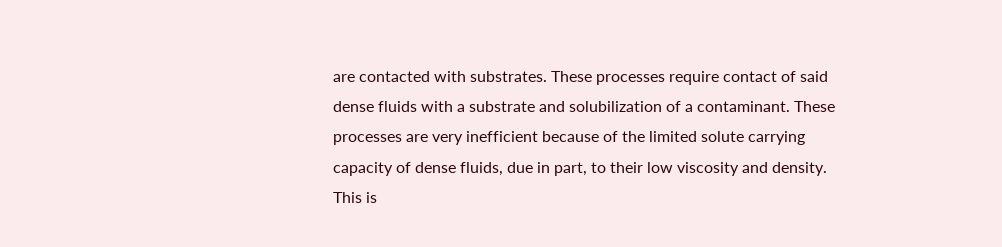are contacted with substrates. These processes require contact of said dense fluids with a substrate and solubilization of a contaminant. These processes are very inefficient because of the limited solute carrying capacity of dense fluids, due in part, to their low viscosity and density. This is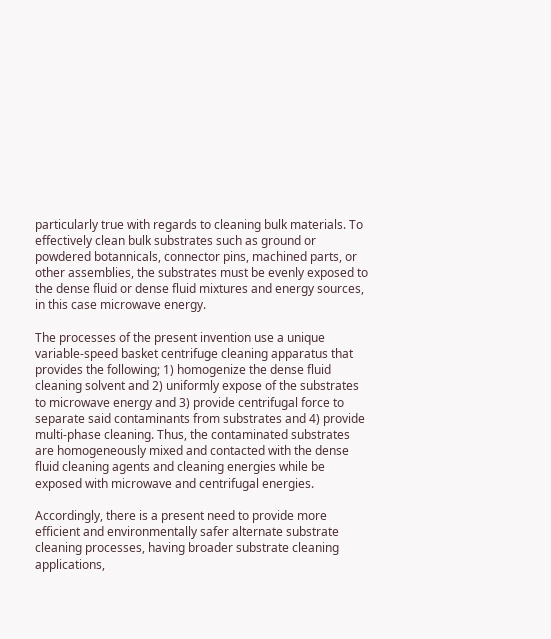particularly true with regards to cleaning bulk materials. To effectively clean bulk substrates such as ground or powdered botannicals, connector pins, machined parts, or other assemblies, the substrates must be evenly exposed to the dense fluid or dense fluid mixtures and energy sources, in this case microwave energy.

The processes of the present invention use a unique variable-speed basket centrifuge cleaning apparatus that provides the following; 1) homogenize the dense fluid cleaning solvent and 2) uniformly expose of the substrates to microwave energy and 3) provide centrifugal force to separate said contaminants from substrates and 4) provide multi-phase cleaning. Thus, the contaminated substrates are homogeneously mixed and contacted with the dense fluid cleaning agents and cleaning energies while be exposed with microwave and centrifugal energies.

Accordingly, there is a present need to provide more efficient and environmentally safer alternate substrate cleaning processes, having broader substrate cleaning applications,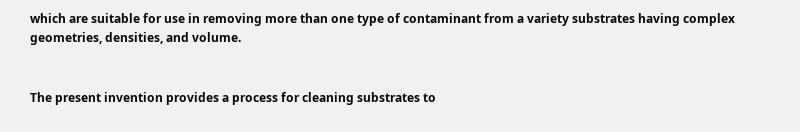which are suitable for use in removing more than one type of contaminant from a variety substrates having complex geometries, densities, and volume.


The present invention provides a process for cleaning substrates to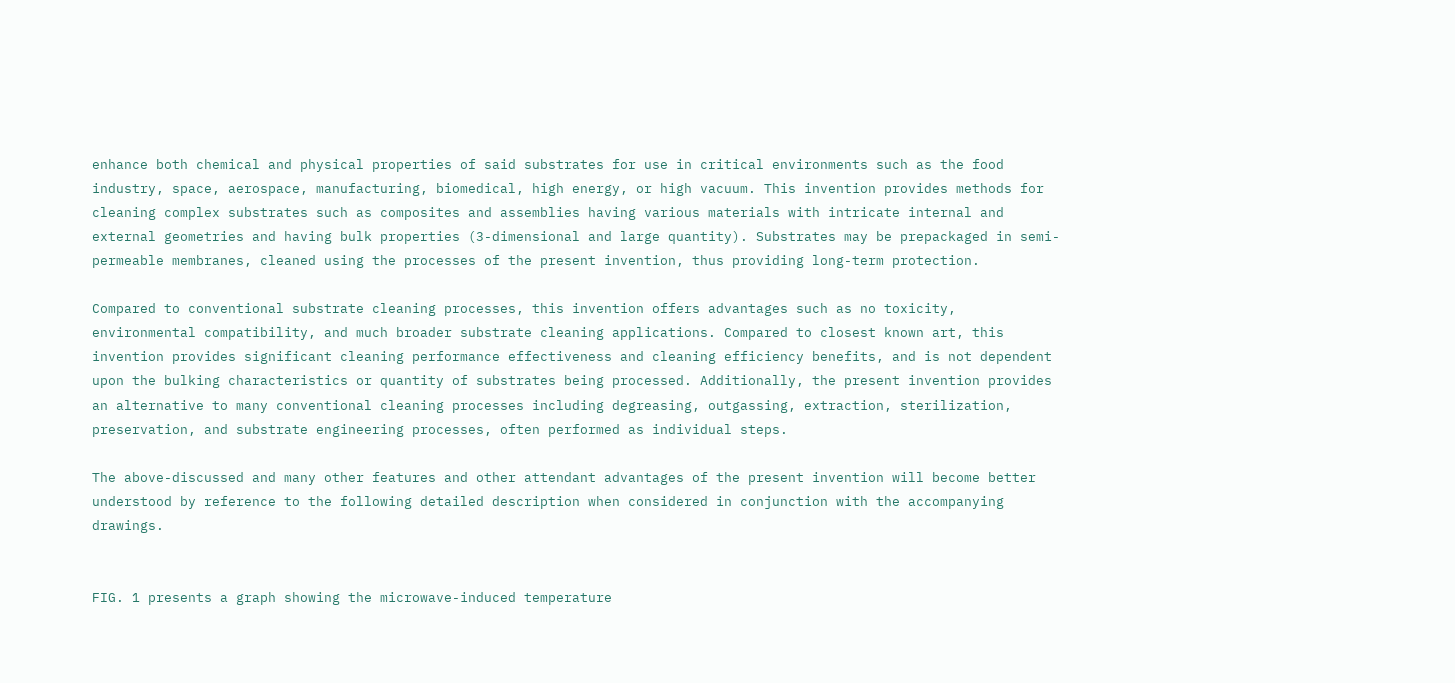enhance both chemical and physical properties of said substrates for use in critical environments such as the food industry, space, aerospace, manufacturing, biomedical, high energy, or high vacuum. This invention provides methods for cleaning complex substrates such as composites and assemblies having various materials with intricate internal and external geometries and having bulk properties (3-dimensional and large quantity). Substrates may be prepackaged in semi-permeable membranes, cleaned using the processes of the present invention, thus providing long-term protection.

Compared to conventional substrate cleaning processes, this invention offers advantages such as no toxicity, environmental compatibility, and much broader substrate cleaning applications. Compared to closest known art, this invention provides significant cleaning performance effectiveness and cleaning efficiency benefits, and is not dependent upon the bulking characteristics or quantity of substrates being processed. Additionally, the present invention provides an alternative to many conventional cleaning processes including degreasing, outgassing, extraction, sterilization, preservation, and substrate engineering processes, often performed as individual steps.

The above-discussed and many other features and other attendant advantages of the present invention will become better understood by reference to the following detailed description when considered in conjunction with the accompanying drawings.


FIG. 1 presents a graph showing the microwave-induced temperature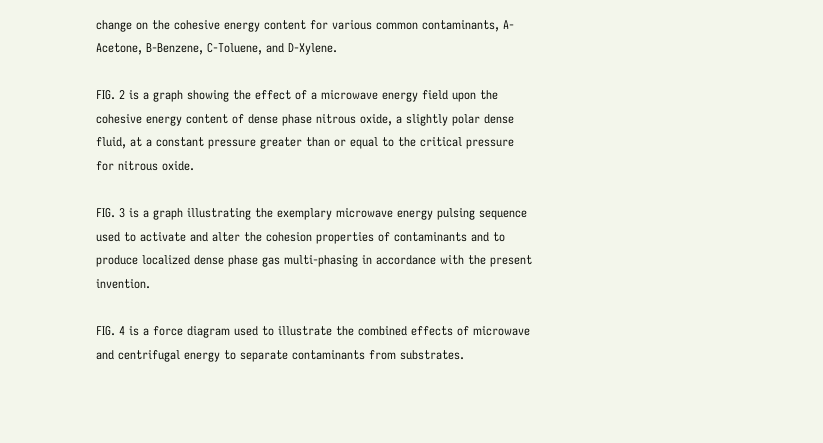change on the cohesive energy content for various common contaminants, A-Acetone, B-Benzene, C-Toluene, and D-Xylene.

FIG. 2 is a graph showing the effect of a microwave energy field upon the cohesive energy content of dense phase nitrous oxide, a slightly polar dense fluid, at a constant pressure greater than or equal to the critical pressure for nitrous oxide.

FIG. 3 is a graph illustrating the exemplary microwave energy pulsing sequence used to activate and alter the cohesion properties of contaminants and to produce localized dense phase gas multi-phasing in accordance with the present invention.

FIG. 4 is a force diagram used to illustrate the combined effects of microwave and centrifugal energy to separate contaminants from substrates.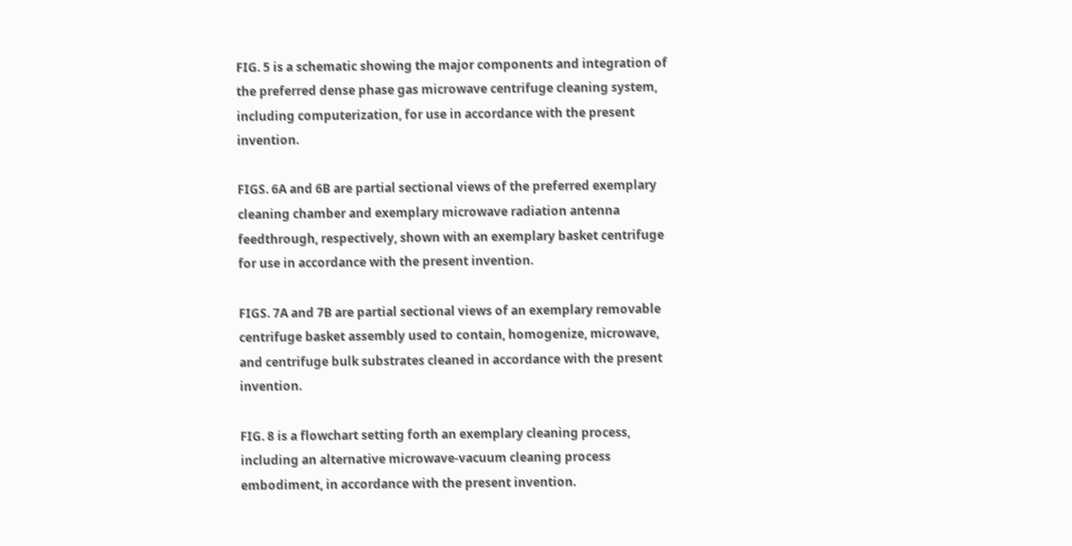FIG. 5 is a schematic showing the major components and integration of the preferred dense phase gas microwave centrifuge cleaning system, including computerization, for use in accordance with the present invention.

FIGS. 6A and 6B are partial sectional views of the preferred exemplary cleaning chamber and exemplary microwave radiation antenna feedthrough, respectively, shown with an exemplary basket centrifuge for use in accordance with the present invention.

FIGS. 7A and 7B are partial sectional views of an exemplary removable centrifuge basket assembly used to contain, homogenize, microwave, and centrifuge bulk substrates cleaned in accordance with the present invention.

FIG. 8 is a flowchart setting forth an exemplary cleaning process, including an alternative microwave-vacuum cleaning process embodiment, in accordance with the present invention.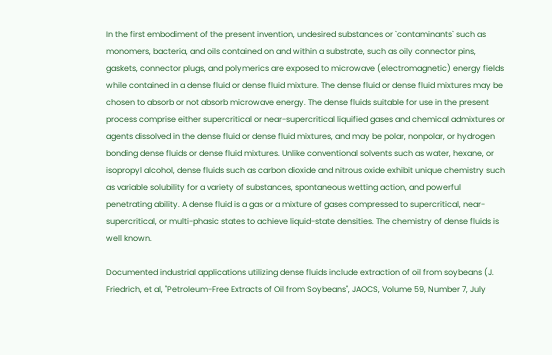In the first embodiment of the present invention, undesired substances or `contaminants` such as monomers, bacteria, and oils contained on and within a substrate, such as oily connector pins, gaskets, connector plugs, and polymerics are exposed to microwave (electromagnetic) energy fields while contained in a dense fluid or dense fluid mixture. The dense fluid or dense fluid mixtures may be chosen to absorb or not absorb microwave energy. The dense fluids suitable for use in the present process comprise either supercritical or near-supercritical liquified gases and chemical admixtures or agents dissolved in the dense fluid or dense fluid mixtures, and may be polar, nonpolar, or hydrogen bonding dense fluids or dense fluid mixtures. Unlike conventional solvents such as water, hexane, or isopropyl alcohol, dense fluids such as carbon dioxide and nitrous oxide exhibit unique chemistry such as variable solubility for a variety of substances, spontaneous wetting action, and powerful penetrating ability. A dense fluid is a gas or a mixture of gases compressed to supercritical, near-supercritical, or multi-phasic states to achieve liquid-state densities. The chemistry of dense fluids is well known.

Documented industrial applications utilizing dense fluids include extraction of oil from soybeans (J. Friedrich, et al, "Petroleum-Free Extracts of Oil from Soybeans", JAOCS, Volume 59, Number 7, July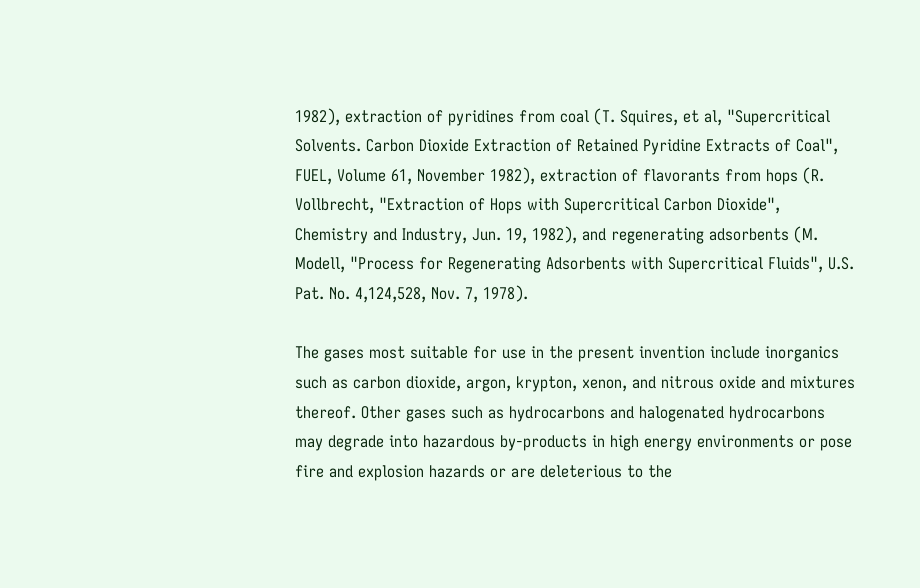1982), extraction of pyridines from coal (T. Squires, et al, "Supercritical Solvents. Carbon Dioxide Extraction of Retained Pyridine Extracts of Coal", FUEL, Volume 61, November 1982), extraction of flavorants from hops (R. Vollbrecht, "Extraction of Hops with Supercritical Carbon Dioxide", Chemistry and Industry, Jun. 19, 1982), and regenerating adsorbents (M. Modell, "Process for Regenerating Adsorbents with Supercritical Fluids", U.S. Pat. No. 4,124,528, Nov. 7, 1978).

The gases most suitable for use in the present invention include inorganics such as carbon dioxide, argon, krypton, xenon, and nitrous oxide and mixtures thereof. Other gases such as hydrocarbons and halogenated hydrocarbons may degrade into hazardous by-products in high energy environments or pose fire and explosion hazards or are deleterious to the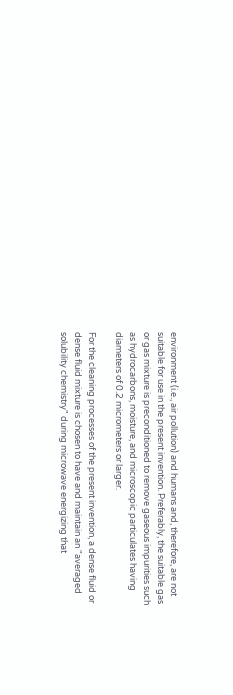environment (i.e., air pollution) and humans and, therefore, are not suitable for use in the present invention. Preferably, the suitable gas or gas mixture is preconditioned to remove gaseous impurities such as hydrocarbons, moisture, and microscopic particulates having diameters of 0.2 micrometers or larger.

For the cleaning processes of the present invention, a dense fluid or dense fluid mixture is chosen to have and maintain an "averaged solubility chemistry" during microwave energizing that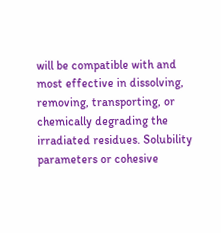will be compatible with and most effective in dissolving, removing, transporting, or chemically degrading the irradiated residues. Solubility parameters or cohesive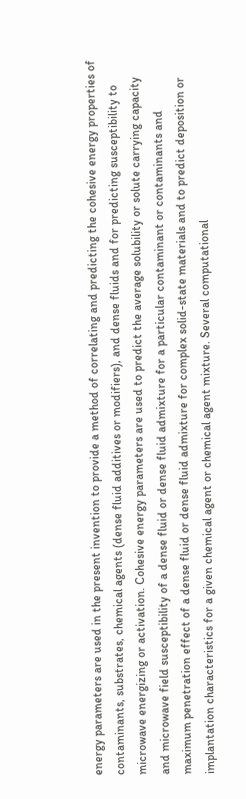energy parameters are used in the present invention to provide a method of correlating and predicting the cohesive energy properties of contaminants, substrates, chemical agents (dense fluid additives or modifiers), and dense fluids and for predicting susceptibility to microwave energizing or activation. Cohesive energy parameters are used to predict the average solubility or solute carrying capacity and microwave field susceptibility of a dense fluid or dense fluid admixture for a particular contaminant or contaminants and maximum penetration effect of a dense fluid or dense fluid admixture for complex solid-state materials and to predict deposition or implantation characteristics for a given chemical agent or chemical agent mixture. Several computational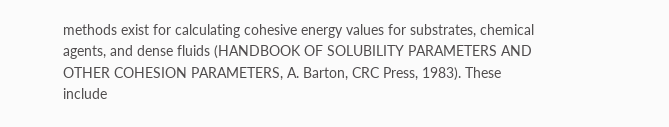methods exist for calculating cohesive energy values for substrates, chemical agents, and dense fluids (HANDBOOK OF SOLUBILITY PARAMETERS AND OTHER COHESION PARAMETERS, A. Barton, CRC Press, 1983). These include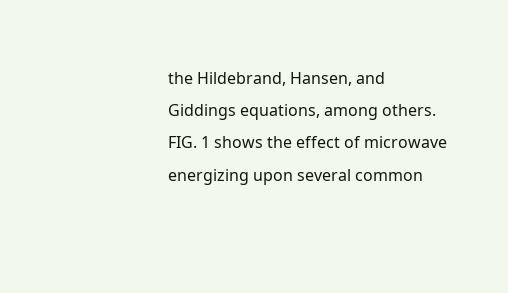the Hildebrand, Hansen, and Giddings equations, among others. FIG. 1 shows the effect of microwave energizing upon several common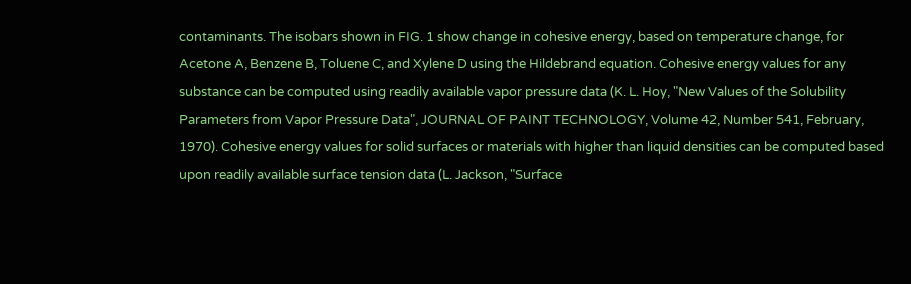contaminants. The isobars shown in FIG. 1 show change in cohesive energy, based on temperature change, for Acetone A, Benzene B, Toluene C, and Xylene D using the Hildebrand equation. Cohesive energy values for any substance can be computed using readily available vapor pressure data (K. L. Hoy, "New Values of the Solubility Parameters from Vapor Pressure Data", JOURNAL OF PAINT TECHNOLOGY, Volume 42, Number 541, February, 1970). Cohesive energy values for solid surfaces or materials with higher than liquid densities can be computed based upon readily available surface tension data (L. Jackson, "Surface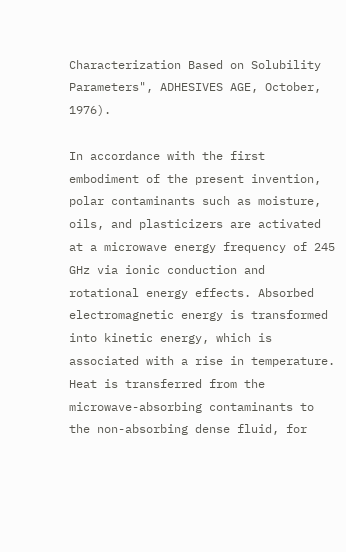Characterization Based on Solubility Parameters", ADHESIVES AGE, October, 1976).

In accordance with the first embodiment of the present invention, polar contaminants such as moisture, oils, and plasticizers are activated at a microwave energy frequency of 245 GHz via ionic conduction and rotational energy effects. Absorbed electromagnetic energy is transformed into kinetic energy, which is associated with a rise in temperature. Heat is transferred from the microwave-absorbing contaminants to the non-absorbing dense fluid, for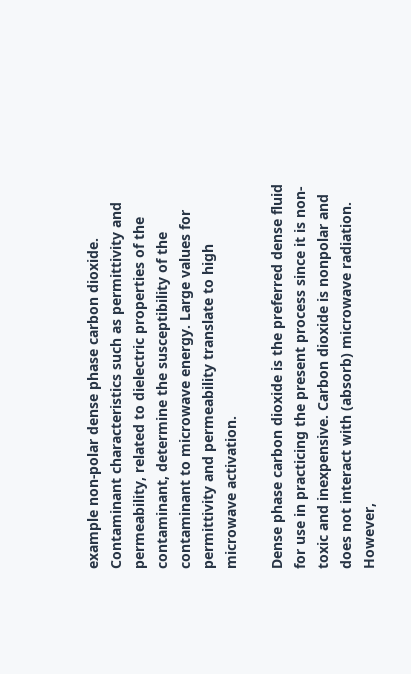example non-polar dense phase carbon dioxide. Contaminant characteristics such as permittivity and permeability, related to dielectric properties of the contaminant, determine the susceptibility of the contaminant to microwave energy. Large values for permittivity and permeability translate to high microwave activation.

Dense phase carbon dioxide is the preferred dense fluid for use in practicing the present process since it is non-toxic and inexpensive. Carbon dioxide is nonpolar and does not interact with (absorb) microwave radiation. However,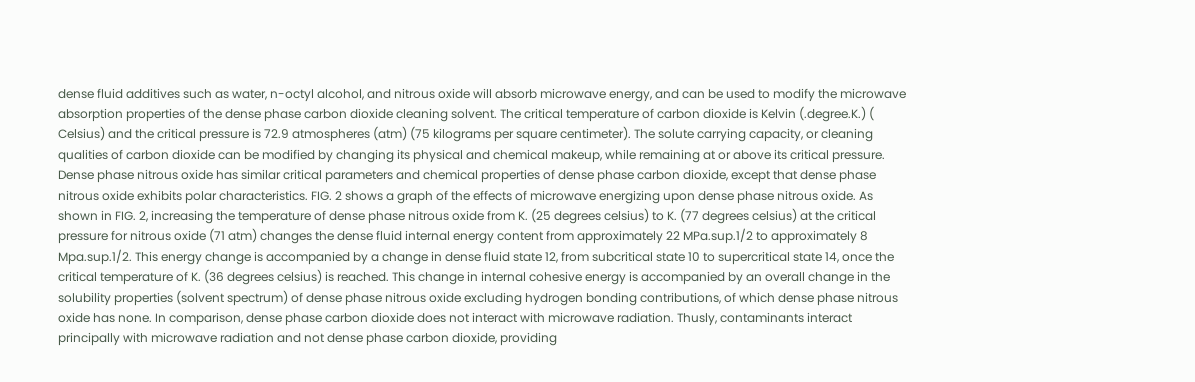dense fluid additives such as water, n-octyl alcohol, and nitrous oxide will absorb microwave energy, and can be used to modify the microwave absorption properties of the dense phase carbon dioxide cleaning solvent. The critical temperature of carbon dioxide is Kelvin (.degree.K.) ( Celsius) and the critical pressure is 72.9 atmospheres (atm) (75 kilograms per square centimeter). The solute carrying capacity, or cleaning qualities of carbon dioxide can be modified by changing its physical and chemical makeup, while remaining at or above its critical pressure. Dense phase nitrous oxide has similar critical parameters and chemical properties of dense phase carbon dioxide, except that dense phase nitrous oxide exhibits polar characteristics. FIG. 2 shows a graph of the effects of microwave energizing upon dense phase nitrous oxide. As shown in FIG. 2, increasing the temperature of dense phase nitrous oxide from K. (25 degrees celsius) to K. (77 degrees celsius) at the critical pressure for nitrous oxide (71 atm) changes the dense fluid internal energy content from approximately 22 MPa.sup.1/2 to approximately 8 Mpa.sup.1/2. This energy change is accompanied by a change in dense fluid state 12, from subcritical state 10 to supercritical state 14, once the critical temperature of K. (36 degrees celsius) is reached. This change in internal cohesive energy is accompanied by an overall change in the solubility properties (solvent spectrum) of dense phase nitrous oxide excluding hydrogen bonding contributions, of which dense phase nitrous oxide has none. In comparison, dense phase carbon dioxide does not interact with microwave radiation. Thusly, contaminants interact principally with microwave radiation and not dense phase carbon dioxide, providing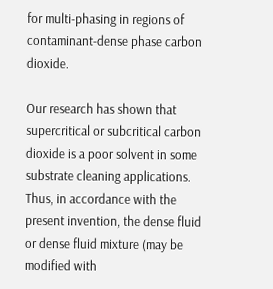for multi-phasing in regions of contaminant-dense phase carbon dioxide.

Our research has shown that supercritical or subcritical carbon dioxide is a poor solvent in some substrate cleaning applications. Thus, in accordance with the present invention, the dense fluid or dense fluid mixture (may be modified with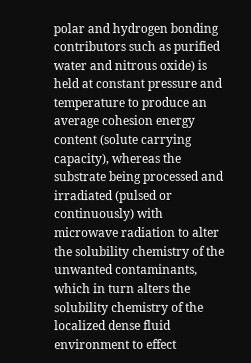polar and hydrogen bonding contributors such as purified water and nitrous oxide) is held at constant pressure and temperature to produce an average cohesion energy content (solute carrying capacity), whereas the substrate being processed and irradiated (pulsed or continuously) with microwave radiation to alter the solubility chemistry of the unwanted contaminants, which in turn alters the solubility chemistry of the localized dense fluid environment to effect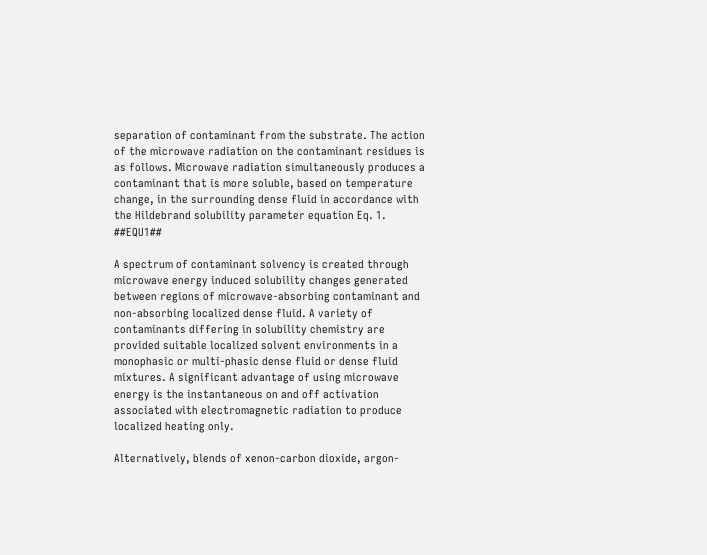separation of contaminant from the substrate. The action of the microwave radiation on the contaminant residues is as follows. Microwave radiation simultaneously produces a contaminant that is more soluble, based on temperature change, in the surrounding dense fluid in accordance with the Hildebrand solubility parameter equation Eq. 1. ##EQU1##

A spectrum of contaminant solvency is created through microwave energy induced solubility changes generated between regions of microwave-absorbing contaminant and non-absorbing localized dense fluid. A variety of contaminants differing in solubility chemistry are provided suitable localized solvent environments in a monophasic or multi-phasic dense fluid or dense fluid mixtures. A significant advantage of using microwave energy is the instantaneous on and off activation associated with electromagnetic radiation to produce localized heating only.

Alternatively, blends of xenon-carbon dioxide, argon-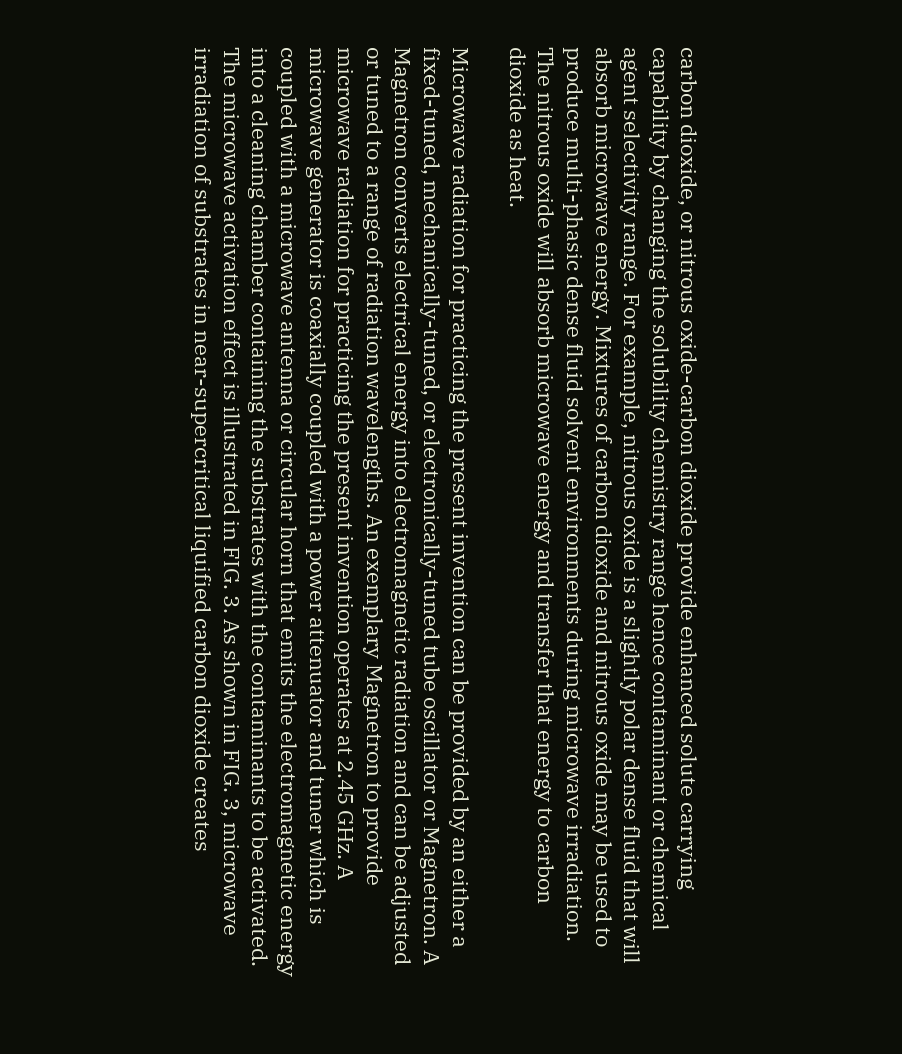carbon dioxide, or nitrous oxide-carbon dioxide provide enhanced solute carrying capability by changing the solubility chemistry range hence contaminant or chemical agent selectivity range. For example, nitrous oxide is a slightly polar dense fluid that will absorb microwave energy. Mixtures of carbon dioxide and nitrous oxide may be used to produce multi-phasic dense fluid solvent environments during microwave irradiation. The nitrous oxide will absorb microwave energy and transfer that energy to carbon dioxide as heat.

Microwave radiation for practicing the present invention can be provided by an either a fixed-tuned, mechanically-tuned, or electronically-tuned tube oscillator or Magnetron. A Magnetron converts electrical energy into electromagnetic radiation and can be adjusted or tuned to a range of radiation wavelengths. An exemplary Magnetron to provide microwave radiation for practicing the present invention operates at 2.45 GHz. A microwave generator is coaxially coupled with a power attenuator and tuner which is coupled with a microwave antenna or circular horn that emits the electromagnetic energy into a cleaning chamber containing the substrates with the contaminants to be activated. The microwave activation effect is illustrated in FIG. 3. As shown in FIG. 3, microwave irradiation of substrates in near-supercritical liquified carbon dioxide creates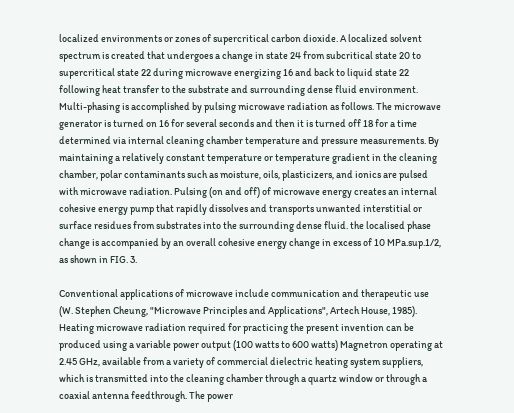localized environments or zones of supercritical carbon dioxide. A localized solvent spectrum is created that undergoes a change in state 24 from subcritical state 20 to supercritical state 22 during microwave energizing 16 and back to liquid state 22 following heat transfer to the substrate and surrounding dense fluid environment. Multi-phasing is accomplished by pulsing microwave radiation as follows. The microwave generator is turned on 16 for several seconds and then it is turned off 18 for a time determined via internal cleaning chamber temperature and pressure measurements. By maintaining a relatively constant temperature or temperature gradient in the cleaning chamber, polar contaminants such as moisture, oils, plasticizers, and ionics are pulsed with microwave radiation. Pulsing (on and off) of microwave energy creates an internal cohesive energy pump that rapidly dissolves and transports unwanted interstitial or surface residues from substrates into the surrounding dense fluid. the localised phase change is accompanied by an overall cohesive energy change in excess of 10 MPa.sup.1/2, as shown in FIG. 3.

Conventional applications of microwave include communication and therapeutic use (W. Stephen Cheung, "Microwave Principles and Applications", Artech House, 1985). Heating microwave radiation required for practicing the present invention can be produced using a variable power output (100 watts to 600 watts) Magnetron operating at 2.45 GHz, available from a variety of commercial dielectric heating system suppliers, which is transmitted into the cleaning chamber through a quartz window or through a coaxial antenna feedthrough. The power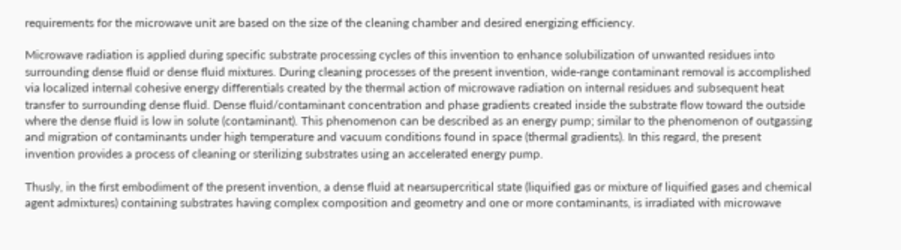requirements for the microwave unit are based on the size of the cleaning chamber and desired energizing efficiency.

Microwave radiation is applied during specific substrate processing cycles of this invention to enhance solubilization of unwanted residues into surrounding dense fluid or dense fluid mixtures. During cleaning processes of the present invention, wide-range contaminant removal is accomplished via localized internal cohesive energy differentials created by the thermal action of microwave radiation on internal residues and subsequent heat transfer to surrounding dense fluid. Dense fluid/contaminant concentration and phase gradients created inside the substrate flow toward the outside where the dense fluid is low in solute (contaminant). This phenomenon can be described as an energy pump; similar to the phenomenon of outgassing and migration of contaminants under high temperature and vacuum conditions found in space (thermal gradients). In this regard, the present invention provides a process of cleaning or sterilizing substrates using an accelerated energy pump.

Thusly, in the first embodiment of the present invention, a dense fluid at nearsupercritical state (liquified gas or mixture of liquified gases and chemical agent admixtures) containing substrates having complex composition and geometry and one or more contaminants, is irradiated with microwave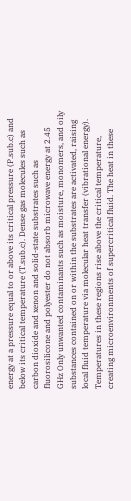energy at a pressure equal to or above its critical pressure (P.sub.c) and below its critical temperature (T.sub.c). Dense gas molecules such as carbon dioxide and xenon and solid-state substrates such as fluorosilicone and polyester do not absorb microwave energy at 2.45 GHz Only unwanted contaminants such as moisture, monomers, and oily substances contained on or within the substrates are activated, raising local fluid temperature via molecular heat transfer (vibrational energy). Temperatures in these regions rise above the critical temperature, creating microenvironments of supercritical fluid. The heat in these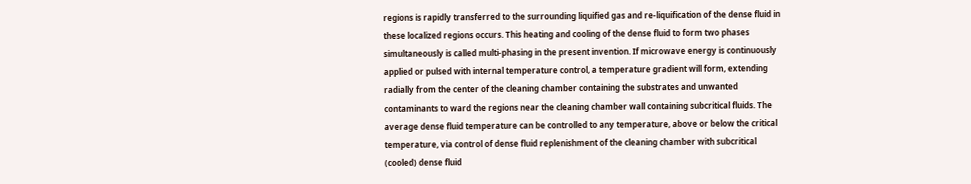regions is rapidly transferred to the surrounding liquified gas and re-liquification of the dense fluid in these localized regions occurs. This heating and cooling of the dense fluid to form two phases simultaneously is called multi-phasing in the present invention. If microwave energy is continuously applied or pulsed with internal temperature control, a temperature gradient will form, extending radially from the center of the cleaning chamber containing the substrates and unwanted contaminants to ward the regions near the cleaning chamber wall containing subcritical fluids. The average dense fluid temperature can be controlled to any temperature, above or below the critical temperature, via control of dense fluid replenishment of the cleaning chamber with subcritical (cooled) dense fluid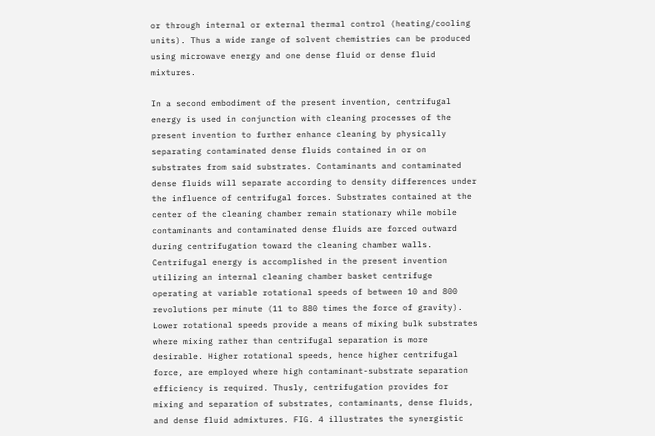or through internal or external thermal control (heating/cooling units). Thus a wide range of solvent chemistries can be produced using microwave energy and one dense fluid or dense fluid mixtures.

In a second embodiment of the present invention, centrifugal energy is used in conjunction with cleaning processes of the present invention to further enhance cleaning by physically separating contaminated dense fluids contained in or on substrates from said substrates. Contaminants and contaminated dense fluids will separate according to density differences under the influence of centrifugal forces. Substrates contained at the center of the cleaning chamber remain stationary while mobile contaminants and contaminated dense fluids are forced outward during centrifugation toward the cleaning chamber walls. Centrifugal energy is accomplished in the present invention utilizing an internal cleaning chamber basket centrifuge operating at variable rotational speeds of between 10 and 800 revolutions per minute (11 to 880 times the force of gravity). Lower rotational speeds provide a means of mixing bulk substrates where mixing rather than centrifugal separation is more desirable. Higher rotational speeds, hence higher centrifugal force, are employed where high contaminant-substrate separation efficiency is required. Thusly, centrifugation provides for mixing and separation of substrates, contaminants, dense fluids, and dense fluid admixtures. FIG. 4 illustrates the synergistic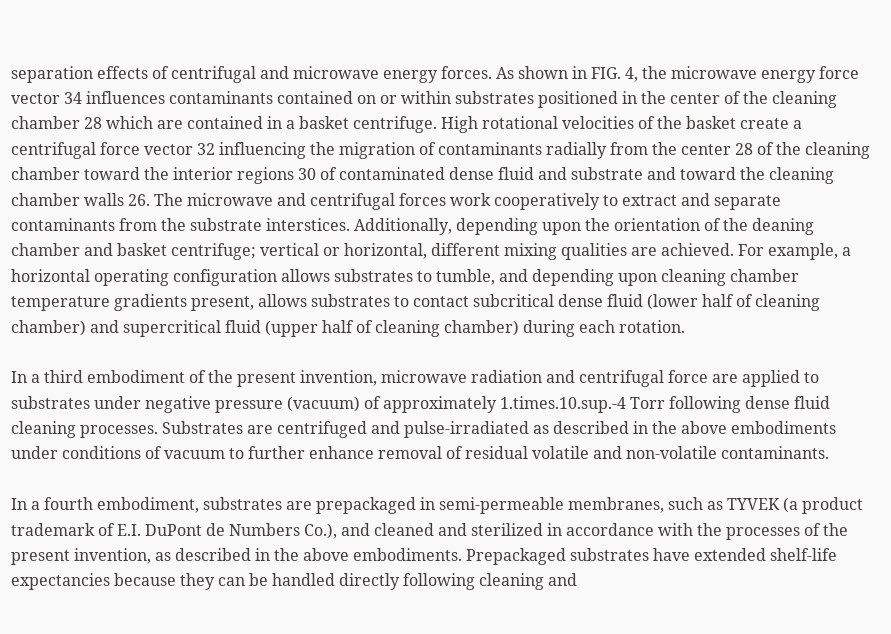separation effects of centrifugal and microwave energy forces. As shown in FIG. 4, the microwave energy force vector 34 influences contaminants contained on or within substrates positioned in the center of the cleaning chamber 28 which are contained in a basket centrifuge. High rotational velocities of the basket create a centrifugal force vector 32 influencing the migration of contaminants radially from the center 28 of the cleaning chamber toward the interior regions 30 of contaminated dense fluid and substrate and toward the cleaning chamber walls 26. The microwave and centrifugal forces work cooperatively to extract and separate contaminants from the substrate interstices. Additionally, depending upon the orientation of the deaning chamber and basket centrifuge; vertical or horizontal, different mixing qualities are achieved. For example, a horizontal operating configuration allows substrates to tumble, and depending upon cleaning chamber temperature gradients present, allows substrates to contact subcritical dense fluid (lower half of cleaning chamber) and supercritical fluid (upper half of cleaning chamber) during each rotation.

In a third embodiment of the present invention, microwave radiation and centrifugal force are applied to substrates under negative pressure (vacuum) of approximately 1.times.10.sup.-4 Torr following dense fluid cleaning processes. Substrates are centrifuged and pulse-irradiated as described in the above embodiments under conditions of vacuum to further enhance removal of residual volatile and non-volatile contaminants.

In a fourth embodiment, substrates are prepackaged in semi-permeable membranes, such as TYVEK (a product trademark of E.I. DuPont de Numbers Co.), and cleaned and sterilized in accordance with the processes of the present invention, as described in the above embodiments. Prepackaged substrates have extended shelf-life expectancies because they can be handled directly following cleaning and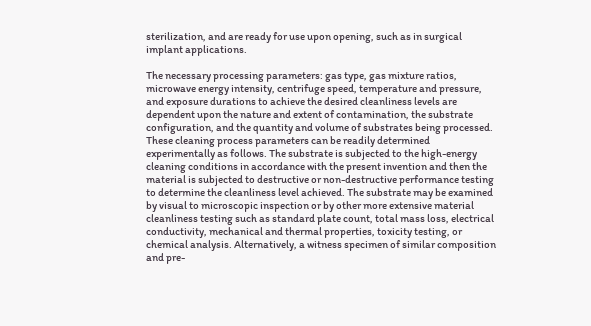sterilization, and are ready for use upon opening, such as in surgical implant applications.

The necessary processing parameters: gas type, gas mixture ratios, microwave energy intensity, centrifuge speed, temperature and pressure, and exposure durations to achieve the desired cleanliness levels are dependent upon the nature and extent of contamination, the substrate configuration, and the quantity and volume of substrates being processed. These cleaning process parameters can be readily determined experimentally as follows. The substrate is subjected to the high-energy cleaning conditions in accordance with the present invention and then the material is subjected to destructive or non-destructive performance testing to determine the cleanliness level achieved. The substrate may be examined by visual to microscopic inspection or by other more extensive material cleanliness testing such as standard plate count, total mass loss, electrical conductivity, mechanical and thermal properties, toxicity testing, or chemical analysis. Alternatively, a witness specimen of similar composition and pre-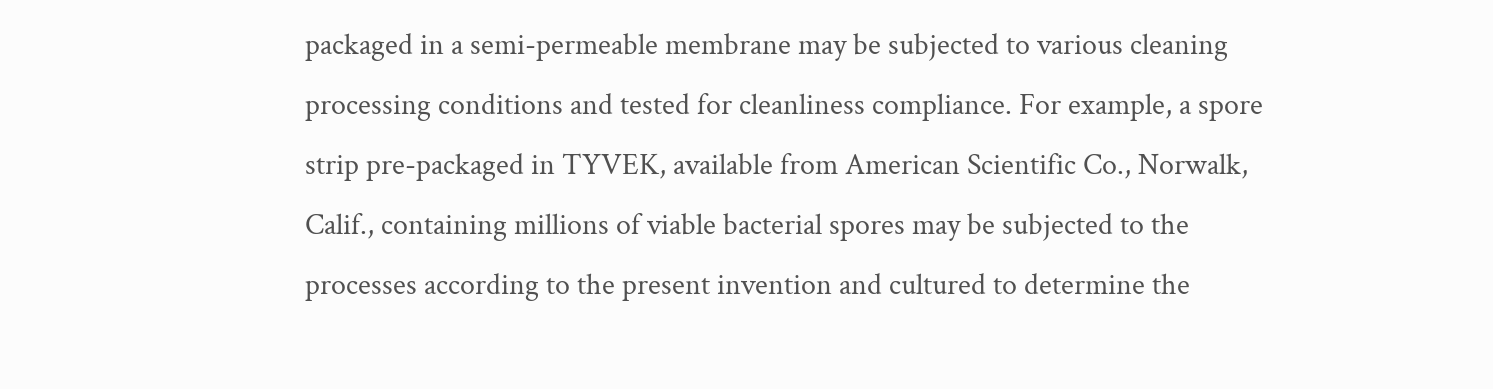packaged in a semi-permeable membrane may be subjected to various cleaning processing conditions and tested for cleanliness compliance. For example, a spore strip pre-packaged in TYVEK, available from American Scientific Co., Norwalk, Calif., containing millions of viable bacterial spores may be subjected to the processes according to the present invention and cultured to determine the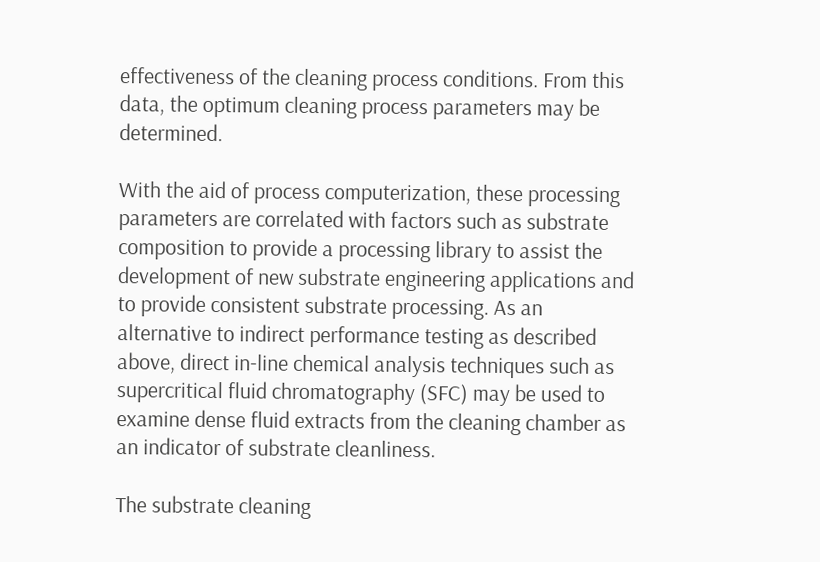effectiveness of the cleaning process conditions. From this data, the optimum cleaning process parameters may be determined.

With the aid of process computerization, these processing parameters are correlated with factors such as substrate composition to provide a processing library to assist the development of new substrate engineering applications and to provide consistent substrate processing. As an alternative to indirect performance testing as described above, direct in-line chemical analysis techniques such as supercritical fluid chromatography (SFC) may be used to examine dense fluid extracts from the cleaning chamber as an indicator of substrate cleanliness.

The substrate cleaning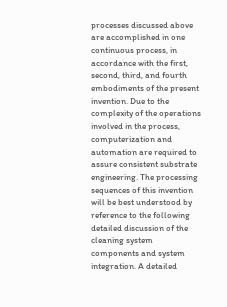processes discussed above are accomplished in one continuous process, in accordance with the first, second, third, and fourth embodiments of the present invention. Due to the complexity of the operations involved in the process, computerization and automation are required to assure consistent substrate engineering. The processing sequences of this invention will be best understood by reference to the following detailed discussion of the cleaning system components and system integration. A detailed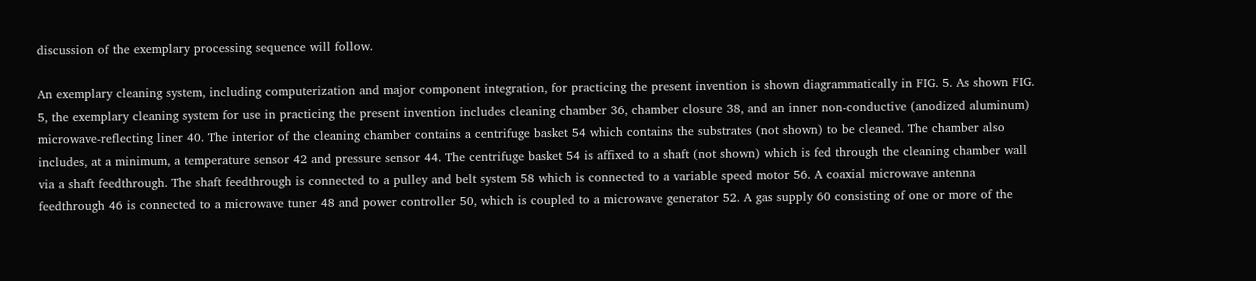discussion of the exemplary processing sequence will follow.

An exemplary cleaning system, including computerization and major component integration, for practicing the present invention is shown diagrammatically in FIG. 5. As shown FIG. 5, the exemplary cleaning system for use in practicing the present invention includes cleaning chamber 36, chamber closure 38, and an inner non-conductive (anodized aluminum) microwave-reflecting liner 40. The interior of the cleaning chamber contains a centrifuge basket 54 which contains the substrates (not shown) to be cleaned. The chamber also includes, at a minimum, a temperature sensor 42 and pressure sensor 44. The centrifuge basket 54 is affixed to a shaft (not shown) which is fed through the cleaning chamber wall via a shaft feedthrough. The shaft feedthrough is connected to a pulley and belt system 58 which is connected to a variable speed motor 56. A coaxial microwave antenna feedthrough 46 is connected to a microwave tuner 48 and power controller 50, which is coupled to a microwave generator 52. A gas supply 60 consisting of one or more of the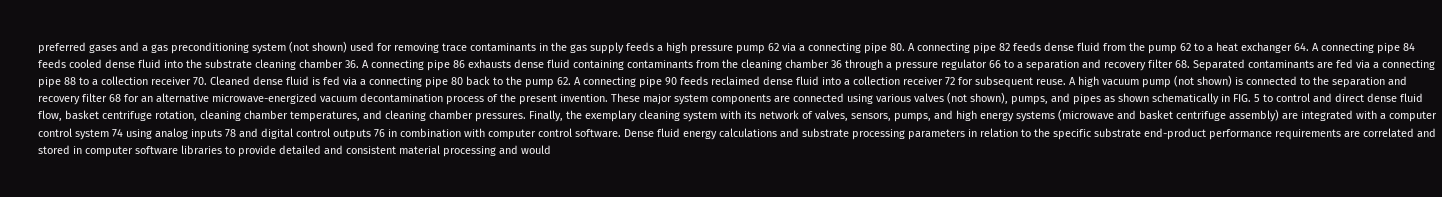preferred gases and a gas preconditioning system (not shown) used for removing trace contaminants in the gas supply feeds a high pressure pump 62 via a connecting pipe 80. A connecting pipe 82 feeds dense fluid from the pump 62 to a heat exchanger 64. A connecting pipe 84 feeds cooled dense fluid into the substrate cleaning chamber 36. A connecting pipe 86 exhausts dense fluid containing contaminants from the cleaning chamber 36 through a pressure regulator 66 to a separation and recovery filter 68. Separated contaminants are fed via a connecting pipe 88 to a collection receiver 70. Cleaned dense fluid is fed via a connecting pipe 80 back to the pump 62. A connecting pipe 90 feeds reclaimed dense fluid into a collection receiver 72 for subsequent reuse. A high vacuum pump (not shown) is connected to the separation and recovery filter 68 for an alternative microwave-energized vacuum decontamination process of the present invention. These major system components are connected using various valves (not shown), pumps, and pipes as shown schematically in FIG. 5 to control and direct dense fluid flow, basket centrifuge rotation, cleaning chamber temperatures, and cleaning chamber pressures. Finally, the exemplary cleaning system with its network of valves, sensors, pumps, and high energy systems (microwave and basket centrifuge assembly) are integrated with a computer control system 74 using analog inputs 78 and digital control outputs 76 in combination with computer control software. Dense fluid energy calculations and substrate processing parameters in relation to the specific substrate end-product performance requirements are correlated and stored in computer software libraries to provide detailed and consistent material processing and would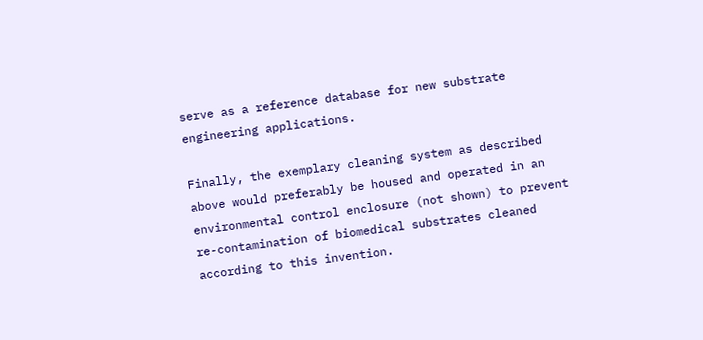serve as a reference database for new substrate engineering applications.

Finally, the exemplary cleaning system as described above would preferably be housed and operated in an environmental control enclosure (not shown) to prevent re-contamination of biomedical substrates cleaned according to this invention.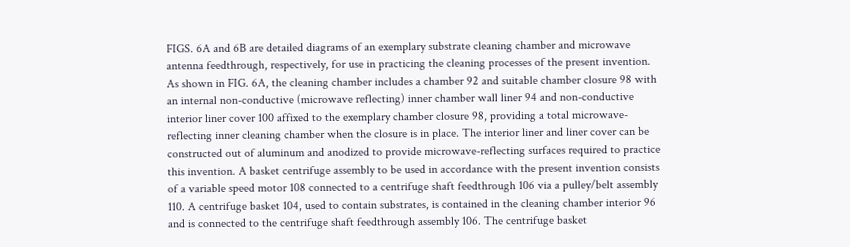FIGS. 6A and 6B are detailed diagrams of an exemplary substrate cleaning chamber and microwave antenna feedthrough, respectively, for use in practicing the cleaning processes of the present invention. As shown in FIG. 6A, the cleaning chamber includes a chamber 92 and suitable chamber closure 98 with an internal non-conductive (microwave reflecting) inner chamber wall liner 94 and non-conductive interior liner cover 100 affixed to the exemplary chamber closure 98, providing a total microwave-reflecting inner cleaning chamber when the closure is in place. The interior liner and liner cover can be constructed out of aluminum and anodized to provide microwave-reflecting surfaces required to practice this invention. A basket centrifuge assembly to be used in accordance with the present invention consists of a variable speed motor 108 connected to a centrifuge shaft feedthrough 106 via a pulley/belt assembly 110. A centrifuge basket 104, used to contain substrates, is contained in the cleaning chamber interior 96 and is connected to the centrifuge shaft feedthrough assembly 106. The centrifuge basket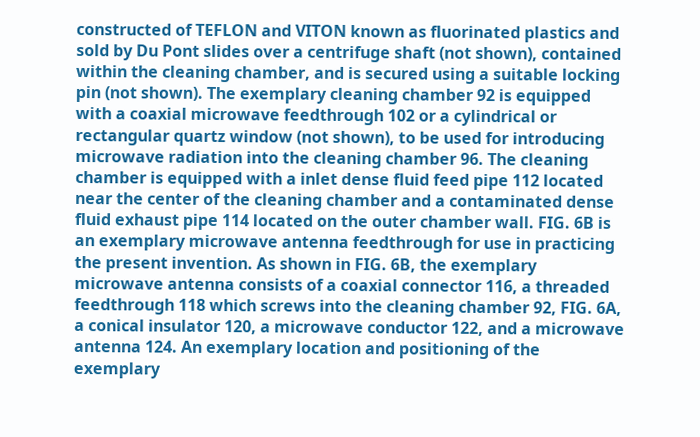constructed of TEFLON and VITON known as fluorinated plastics and sold by Du Pont slides over a centrifuge shaft (not shown), contained within the cleaning chamber, and is secured using a suitable locking pin (not shown). The exemplary cleaning chamber 92 is equipped with a coaxial microwave feedthrough 102 or a cylindrical or rectangular quartz window (not shown), to be used for introducing microwave radiation into the cleaning chamber 96. The cleaning chamber is equipped with a inlet dense fluid feed pipe 112 located near the center of the cleaning chamber and a contaminated dense fluid exhaust pipe 114 located on the outer chamber wall. FIG. 6B is an exemplary microwave antenna feedthrough for use in practicing the present invention. As shown in FIG. 6B, the exemplary microwave antenna consists of a coaxial connector 116, a threaded feedthrough 118 which screws into the cleaning chamber 92, FIG. 6A, a conical insulator 120, a microwave conductor 122, and a microwave antenna 124. An exemplary location and positioning of the exemplary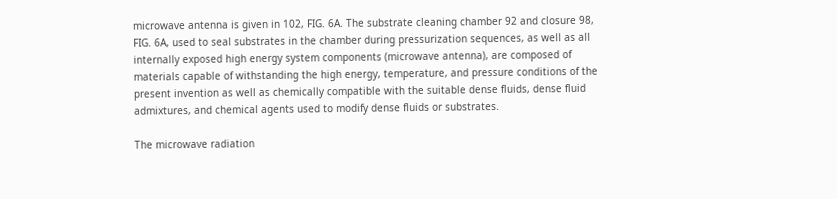microwave antenna is given in 102, FIG. 6A. The substrate cleaning chamber 92 and closure 98, FIG. 6A, used to seal substrates in the chamber during pressurization sequences, as well as all internally exposed high energy system components (microwave antenna), are composed of materials capable of withstanding the high energy, temperature, and pressure conditions of the present invention as well as chemically compatible with the suitable dense fluids, dense fluid admixtures, and chemical agents used to modify dense fluids or substrates.

The microwave radiation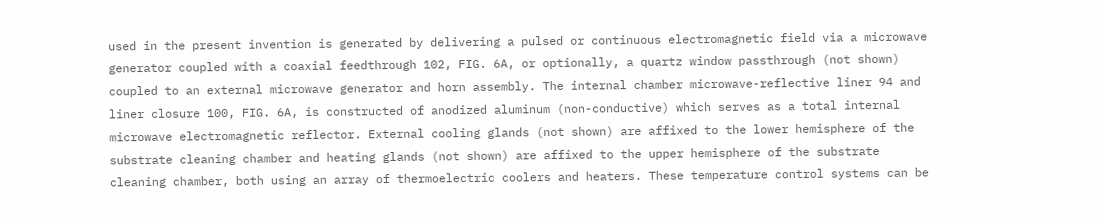used in the present invention is generated by delivering a pulsed or continuous electromagnetic field via a microwave generator coupled with a coaxial feedthrough 102, FIG. 6A, or optionally, a quartz window passthrough (not shown) coupled to an external microwave generator and horn assembly. The internal chamber microwave-reflective liner 94 and liner closure 100, FIG. 6A, is constructed of anodized aluminum (non-conductive) which serves as a total internal microwave electromagnetic reflector. External cooling glands (not shown) are affixed to the lower hemisphere of the substrate cleaning chamber and heating glands (not shown) are affixed to the upper hemisphere of the substrate cleaning chamber, both using an array of thermoelectric coolers and heaters. These temperature control systems can be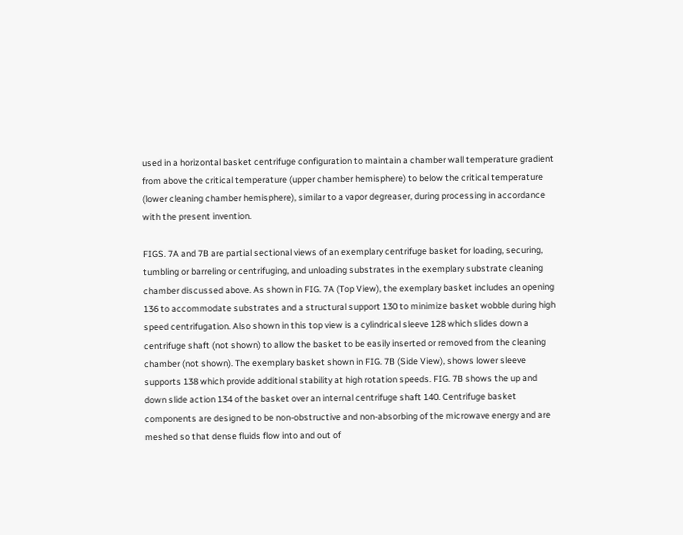used in a horizontal basket centrifuge configuration to maintain a chamber wall temperature gradient from above the critical temperature (upper chamber hemisphere) to below the critical temperature (lower cleaning chamber hemisphere), similar to a vapor degreaser, during processing in accordance with the present invention.

FIGS. 7A and 7B are partial sectional views of an exemplary centrifuge basket for loading, securing, tumbling or barreling or centrifuging, and unloading substrates in the exemplary substrate cleaning chamber discussed above. As shown in FIG. 7A (Top View), the exemplary basket includes an opening 136 to accommodate substrates and a structural support 130 to minimize basket wobble during high speed centrifugation. Also shown in this top view is a cylindrical sleeve 128 which slides down a centrifuge shaft (not shown) to allow the basket to be easily inserted or removed from the cleaning chamber (not shown). The exemplary basket shown in FIG. 7B (Side View), shows lower sleeve supports 138 which provide additional stability at high rotation speeds. FIG. 7B shows the up and down slide action 134 of the basket over an internal centrifuge shaft 140. Centrifuge basket components are designed to be non-obstructive and non-absorbing of the microwave energy and are meshed so that dense fluids flow into and out of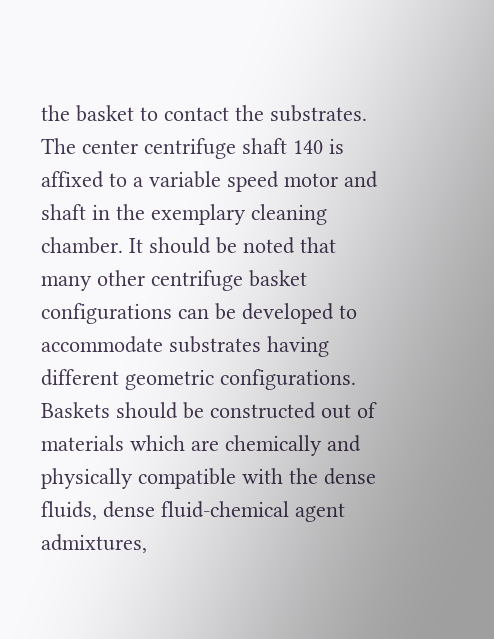the basket to contact the substrates. The center centrifuge shaft 140 is affixed to a variable speed motor and shaft in the exemplary cleaning chamber. It should be noted that many other centrifuge basket configurations can be developed to accommodate substrates having different geometric configurations. Baskets should be constructed out of materials which are chemically and physically compatible with the dense fluids, dense fluid-chemical agent admixtures,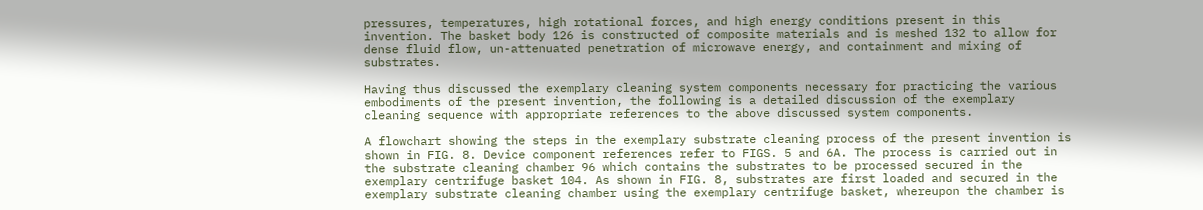pressures, temperatures, high rotational forces, and high energy conditions present in this invention. The basket body 126 is constructed of composite materials and is meshed 132 to allow for dense fluid flow, un-attenuated penetration of microwave energy, and containment and mixing of substrates.

Having thus discussed the exemplary cleaning system components necessary for practicing the various embodiments of the present invention, the following is a detailed discussion of the exemplary cleaning sequence with appropriate references to the above discussed system components.

A flowchart showing the steps in the exemplary substrate cleaning process of the present invention is shown in FIG. 8. Device component references refer to FIGS. 5 and 6A. The process is carried out in the substrate cleaning chamber 96 which contains the substrates to be processed secured in the exemplary centrifuge basket 104. As shown in FIG. 8, substrates are first loaded and secured in the exemplary substrate cleaning chamber using the exemplary centrifuge basket, whereupon the chamber is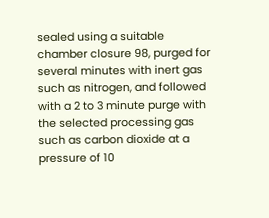sealed using a suitable chamber closure 98, purged for several minutes with inert gas such as nitrogen, and followed with a 2 to 3 minute purge with the selected processing gas such as carbon dioxide at a pressure of 10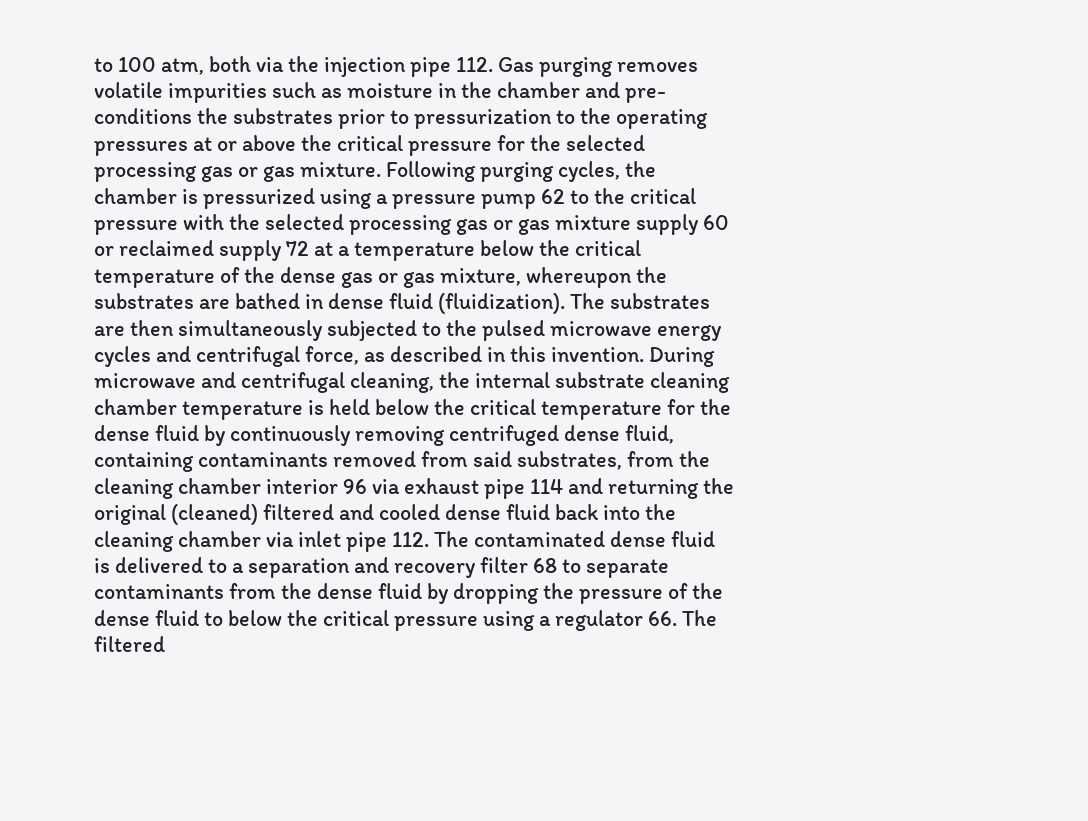to 100 atm, both via the injection pipe 112. Gas purging removes volatile impurities such as moisture in the chamber and pre-conditions the substrates prior to pressurization to the operating pressures at or above the critical pressure for the selected processing gas or gas mixture. Following purging cycles, the chamber is pressurized using a pressure pump 62 to the critical pressure with the selected processing gas or gas mixture supply 60 or reclaimed supply 72 at a temperature below the critical temperature of the dense gas or gas mixture, whereupon the substrates are bathed in dense fluid (fluidization). The substrates are then simultaneously subjected to the pulsed microwave energy cycles and centrifugal force, as described in this invention. During microwave and centrifugal cleaning, the internal substrate cleaning chamber temperature is held below the critical temperature for the dense fluid by continuously removing centrifuged dense fluid, containing contaminants removed from said substrates, from the cleaning chamber interior 96 via exhaust pipe 114 and returning the original (cleaned) filtered and cooled dense fluid back into the cleaning chamber via inlet pipe 112. The contaminated dense fluid is delivered to a separation and recovery filter 68 to separate contaminants from the dense fluid by dropping the pressure of the dense fluid to below the critical pressure using a regulator 66. The filtered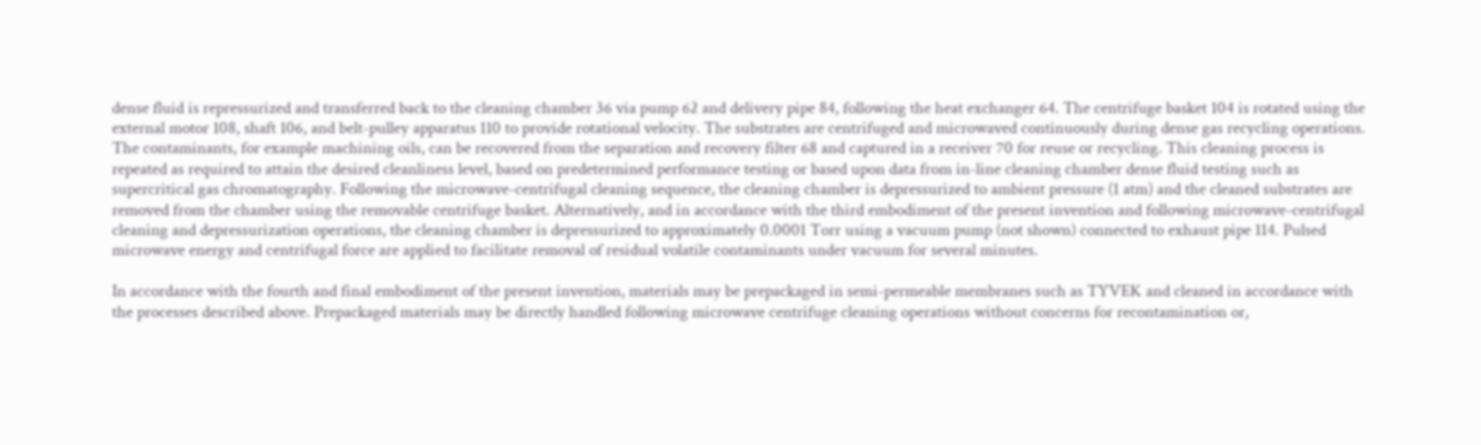dense fluid is repressurized and transferred back to the cleaning chamber 36 via pump 62 and delivery pipe 84, following the heat exchanger 64. The centrifuge basket 104 is rotated using the external motor 108, shaft 106, and belt-pulley apparatus 110 to provide rotational velocity. The substrates are centrifuged and microwaved continuously during dense gas recycling operations. The contaminants, for example machining oils, can be recovered from the separation and recovery filter 68 and captured in a receiver 70 for reuse or recycling. This cleaning process is repeated as required to attain the desired cleanliness level, based on predetermined performance testing or based upon data from in-line cleaning chamber dense fluid testing such as supercritical gas chromatography. Following the microwave-centrifugal cleaning sequence, the cleaning chamber is depressurized to ambient pressure (1 atm) and the cleaned substrates are removed from the chamber using the removable centrifuge basket. Alternatively, and in accordance with the third embodiment of the present invention and following microwave-centrifugal cleaning and depressurization operations, the cleaning chamber is depressurized to approximately 0.0001 Torr using a vacuum pump (not shown) connected to exhaust pipe 114. Pulsed microwave energy and centrifugal force are applied to facilitate removal of residual volatile contaminants under vacuum for several minutes.

In accordance with the fourth and final embodiment of the present invention, materials may be prepackaged in semi-permeable membranes such as TYVEK and cleaned in accordance with the processes described above. Prepackaged materials may be directly handled following microwave centrifuge cleaning operations without concerns for recontamination or,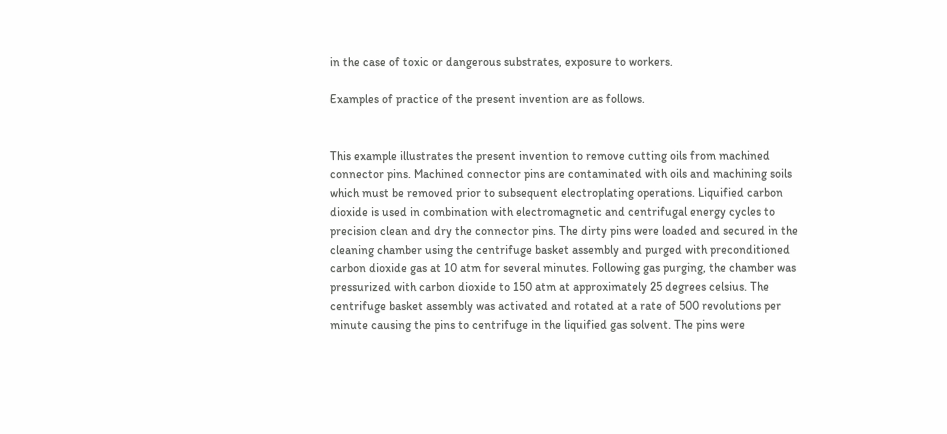in the case of toxic or dangerous substrates, exposure to workers.

Examples of practice of the present invention are as follows.


This example illustrates the present invention to remove cutting oils from machined connector pins. Machined connector pins are contaminated with oils and machining soils which must be removed prior to subsequent electroplating operations. Liquified carbon dioxide is used in combination with electromagnetic and centrifugal energy cycles to precision clean and dry the connector pins. The dirty pins were loaded and secured in the cleaning chamber using the centrifuge basket assembly and purged with preconditioned carbon dioxide gas at 10 atm for several minutes. Following gas purging, the chamber was pressurized with carbon dioxide to 150 atm at approximately 25 degrees celsius. The centrifuge basket assembly was activated and rotated at a rate of 500 revolutions per minute causing the pins to centrifuge in the liquified gas solvent. The pins were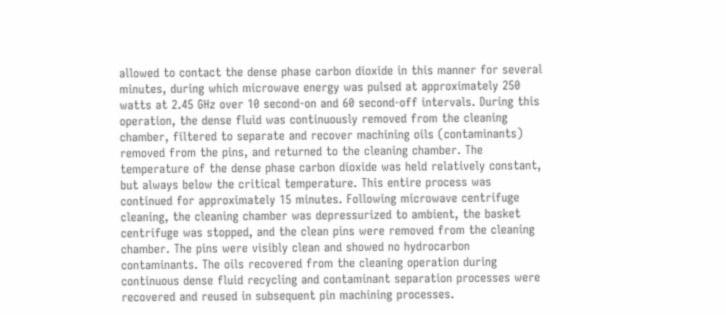allowed to contact the dense phase carbon dioxide in this manner for several minutes, during which microwave energy was pulsed at approximately 250 watts at 2.45 GHz over 10 second-on and 60 second-off intervals. During this operation, the dense fluid was continuously removed from the cleaning chamber, filtered to separate and recover machining oils (contaminants) removed from the pins, and returned to the cleaning chamber. The temperature of the dense phase carbon dioxide was held relatively constant, but always below the critical temperature. This entire process was continued for approximately 15 minutes. Following microwave centrifuge cleaning, the cleaning chamber was depressurized to ambient, the basket centrifuge was stopped, and the clean pins were removed from the cleaning chamber. The pins were visibly clean and showed no hydrocarbon contaminants. The oils recovered from the cleaning operation during continuous dense fluid recycling and contaminant separation processes were recovered and reused in subsequent pin machining processes.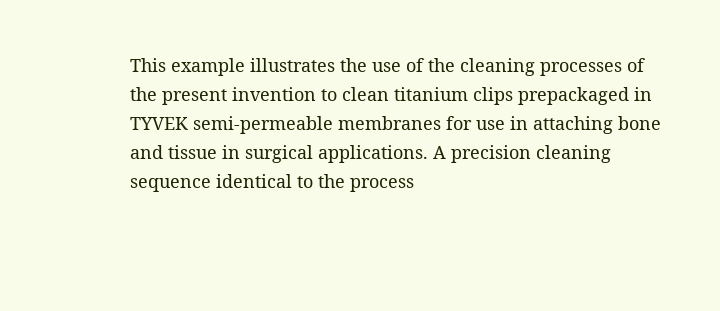This example illustrates the use of the cleaning processes of the present invention to clean titanium clips prepackaged in TYVEK semi-permeable membranes for use in attaching bone and tissue in surgical applications. A precision cleaning sequence identical to the process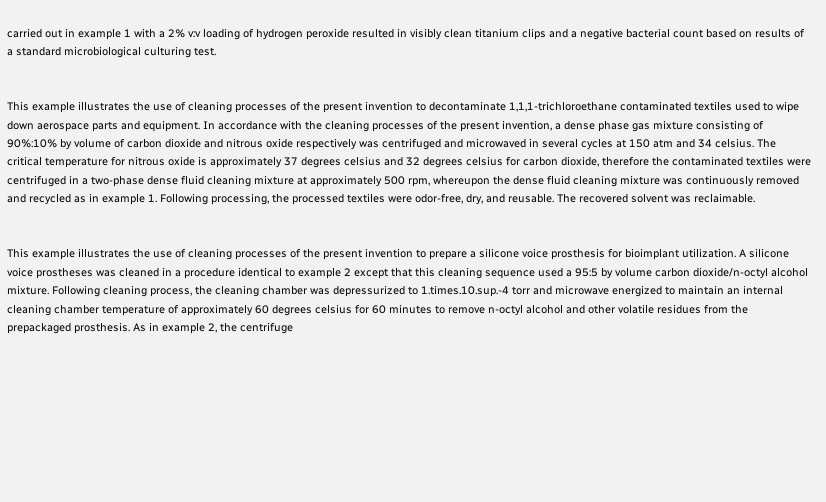carried out in example 1 with a 2% v:v loading of hydrogen peroxide resulted in visibly clean titanium clips and a negative bacterial count based on results of a standard microbiological culturing test.


This example illustrates the use of cleaning processes of the present invention to decontaminate 1,1,1-trichloroethane contaminated textiles used to wipe down aerospace parts and equipment. In accordance with the cleaning processes of the present invention, a dense phase gas mixture consisting of 90%:10% by volume of carbon dioxide and nitrous oxide respectively was centrifuged and microwaved in several cycles at 150 atm and 34 celsius. The critical temperature for nitrous oxide is approximately 37 degrees celsius and 32 degrees celsius for carbon dioxide, therefore the contaminated textiles were centrifuged in a two-phase dense fluid cleaning mixture at approximately 500 rpm, whereupon the dense fluid cleaning mixture was continuously removed and recycled as in example 1. Following processing, the processed textiles were odor-free, dry, and reusable. The recovered solvent was reclaimable.


This example illustrates the use of cleaning processes of the present invention to prepare a silicone voice prosthesis for bioimplant utilization. A silicone voice prostheses was cleaned in a procedure identical to example 2 except that this cleaning sequence used a 95:5 by volume carbon dioxide/n-octyl alcohol mixture. Following cleaning process, the cleaning chamber was depressurized to 1.times.10.sup.-4 torr and microwave energized to maintain an internal cleaning chamber temperature of approximately 60 degrees celsius for 60 minutes to remove n-octyl alcohol and other volatile residues from the prepackaged prosthesis. As in example 2, the centrifuge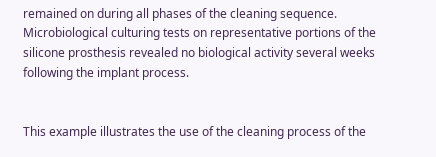remained on during all phases of the cleaning sequence. Microbiological culturing tests on representative portions of the silicone prosthesis revealed no biological activity several weeks following the implant process.


This example illustrates the use of the cleaning process of the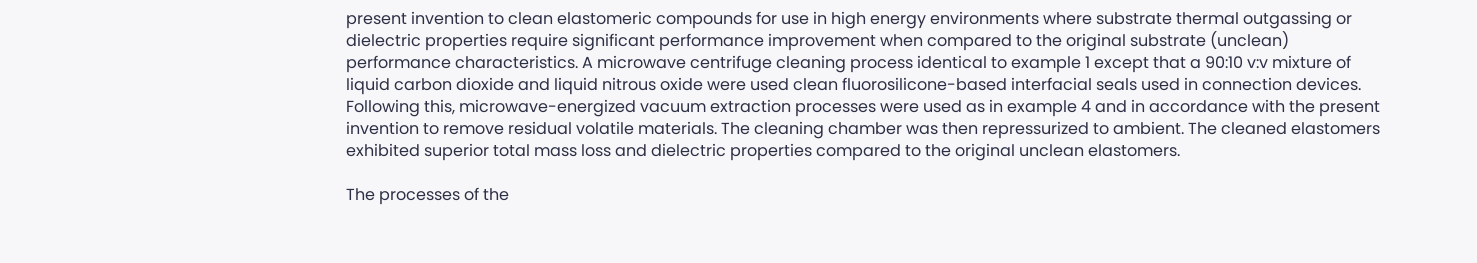present invention to clean elastomeric compounds for use in high energy environments where substrate thermal outgassing or dielectric properties require significant performance improvement when compared to the original substrate (unclean) performance characteristics. A microwave centrifuge cleaning process identical to example 1 except that a 90:10 v:v mixture of liquid carbon dioxide and liquid nitrous oxide were used clean fluorosilicone-based interfacial seals used in connection devices. Following this, microwave-energized vacuum extraction processes were used as in example 4 and in accordance with the present invention to remove residual volatile materials. The cleaning chamber was then repressurized to ambient. The cleaned elastomers exhibited superior total mass loss and dielectric properties compared to the original unclean elastomers.

The processes of the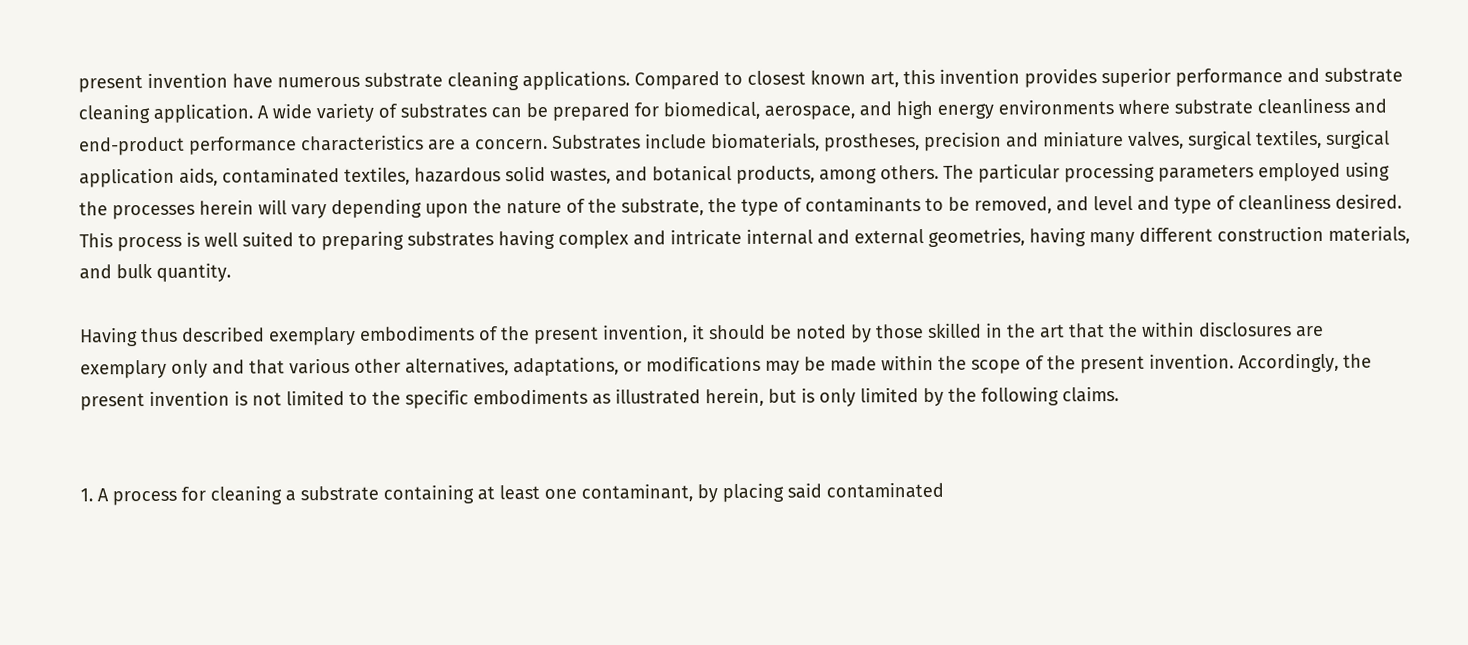present invention have numerous substrate cleaning applications. Compared to closest known art, this invention provides superior performance and substrate cleaning application. A wide variety of substrates can be prepared for biomedical, aerospace, and high energy environments where substrate cleanliness and end-product performance characteristics are a concern. Substrates include biomaterials, prostheses, precision and miniature valves, surgical textiles, surgical application aids, contaminated textiles, hazardous solid wastes, and botanical products, among others. The particular processing parameters employed using the processes herein will vary depending upon the nature of the substrate, the type of contaminants to be removed, and level and type of cleanliness desired. This process is well suited to preparing substrates having complex and intricate internal and external geometries, having many different construction materials, and bulk quantity.

Having thus described exemplary embodiments of the present invention, it should be noted by those skilled in the art that the within disclosures are exemplary only and that various other alternatives, adaptations, or modifications may be made within the scope of the present invention. Accordingly, the present invention is not limited to the specific embodiments as illustrated herein, but is only limited by the following claims.


1. A process for cleaning a substrate containing at least one contaminant, by placing said contaminated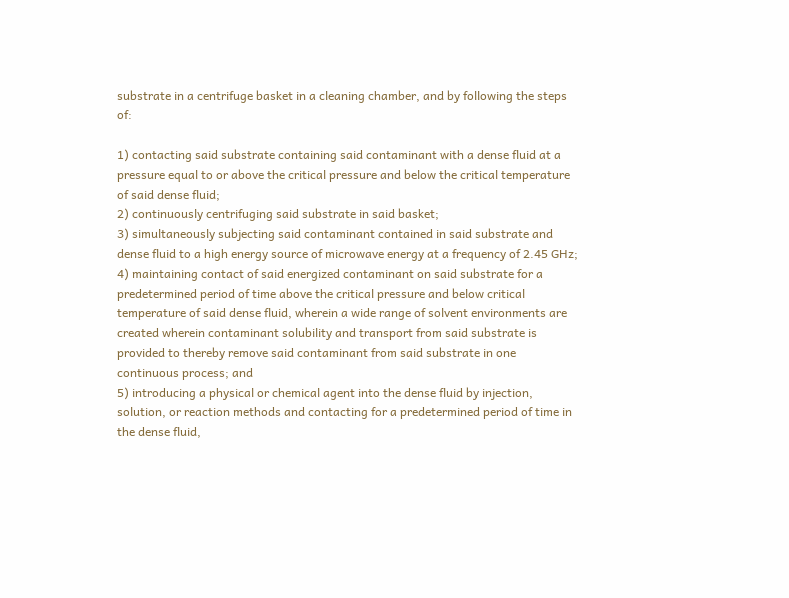substrate in a centrifuge basket in a cleaning chamber, and by following the steps of:

1) contacting said substrate containing said contaminant with a dense fluid at a pressure equal to or above the critical pressure and below the critical temperature of said dense fluid;
2) continuously centrifuging said substrate in said basket;
3) simultaneously subjecting said contaminant contained in said substrate and dense fluid to a high energy source of microwave energy at a frequency of 2.45 GHz;
4) maintaining contact of said energized contaminant on said substrate for a predetermined period of time above the critical pressure and below critical temperature of said dense fluid, wherein a wide range of solvent environments are created wherein contaminant solubility and transport from said substrate is provided to thereby remove said contaminant from said substrate in one continuous process; and
5) introducing a physical or chemical agent into the dense fluid by injection, solution, or reaction methods and contacting for a predetermined period of time in the dense fluid,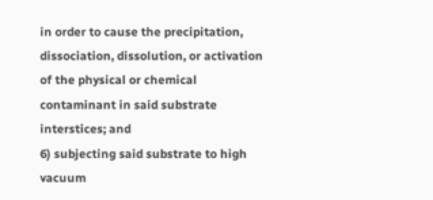in order to cause the precipitation, dissociation, dissolution, or activation of the physical or chemical contaminant in said substrate interstices; and
6) subjecting said substrate to high vacuum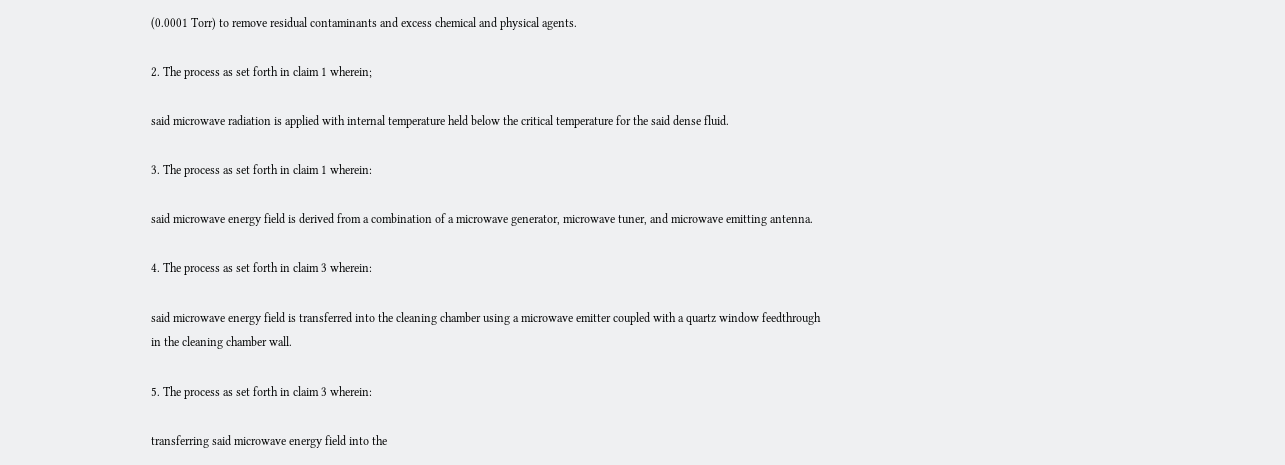(0.0001 Torr) to remove residual contaminants and excess chemical and physical agents.

2. The process as set forth in claim 1 wherein;

said microwave radiation is applied with internal temperature held below the critical temperature for the said dense fluid.

3. The process as set forth in claim 1 wherein:

said microwave energy field is derived from a combination of a microwave generator, microwave tuner, and microwave emitting antenna.

4. The process as set forth in claim 3 wherein:

said microwave energy field is transferred into the cleaning chamber using a microwave emitter coupled with a quartz window feedthrough in the cleaning chamber wall.

5. The process as set forth in claim 3 wherein:

transferring said microwave energy field into the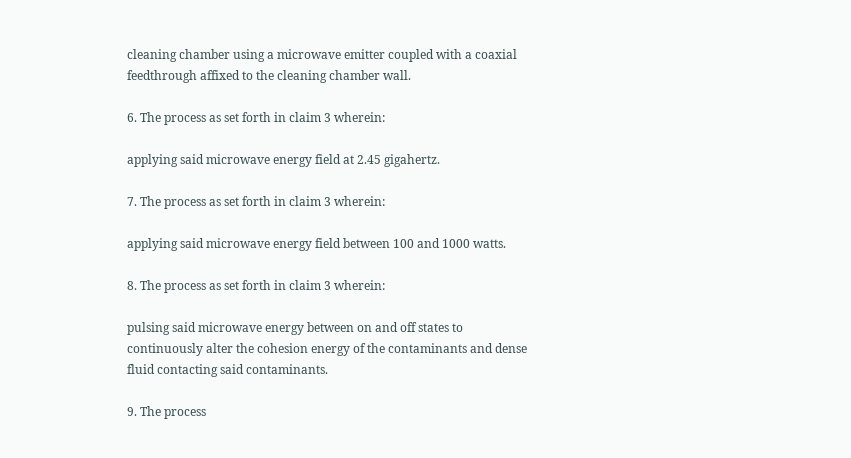cleaning chamber using a microwave emitter coupled with a coaxial feedthrough affixed to the cleaning chamber wall.

6. The process as set forth in claim 3 wherein:

applying said microwave energy field at 2.45 gigahertz.

7. The process as set forth in claim 3 wherein:

applying said microwave energy field between 100 and 1000 watts.

8. The process as set forth in claim 3 wherein:

pulsing said microwave energy between on and off states to continuously alter the cohesion energy of the contaminants and dense fluid contacting said contaminants.

9. The process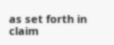as set forth in claim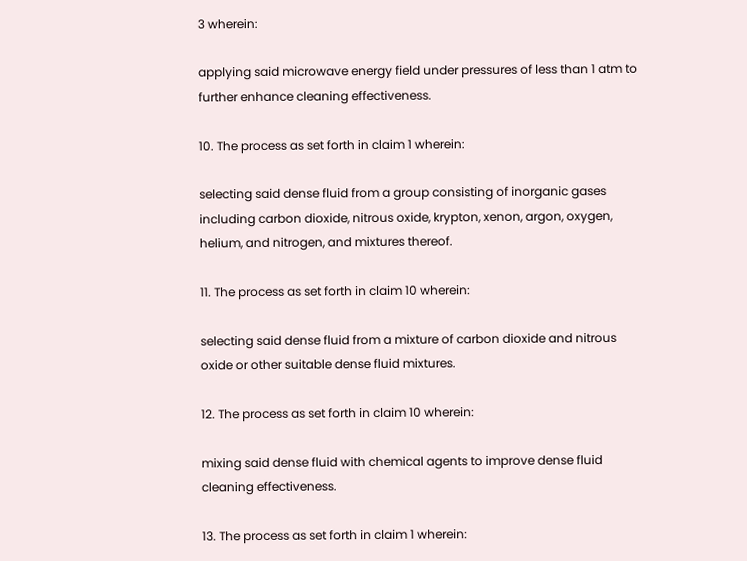3 wherein:

applying said microwave energy field under pressures of less than 1 atm to further enhance cleaning effectiveness.

10. The process as set forth in claim 1 wherein:

selecting said dense fluid from a group consisting of inorganic gases including carbon dioxide, nitrous oxide, krypton, xenon, argon, oxygen, helium, and nitrogen, and mixtures thereof.

11. The process as set forth in claim 10 wherein:

selecting said dense fluid from a mixture of carbon dioxide and nitrous oxide or other suitable dense fluid mixtures.

12. The process as set forth in claim 10 wherein:

mixing said dense fluid with chemical agents to improve dense fluid cleaning effectiveness.

13. The process as set forth in claim 1 wherein: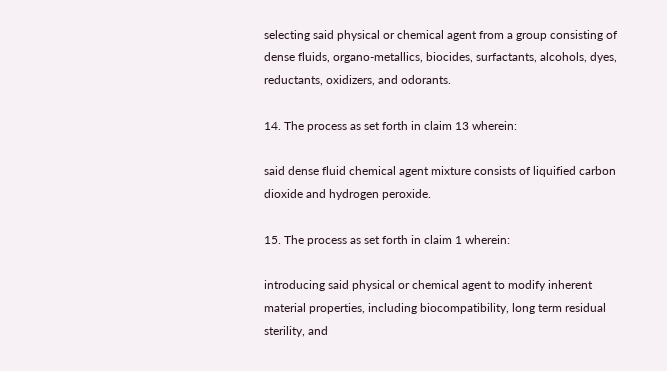selecting said physical or chemical agent from a group consisting of dense fluids, organo-metallics, biocides, surfactants, alcohols, dyes, reductants, oxidizers, and odorants.

14. The process as set forth in claim 13 wherein:

said dense fluid chemical agent mixture consists of liquified carbon dioxide and hydrogen peroxide.

15. The process as set forth in claim 1 wherein:

introducing said physical or chemical agent to modify inherent material properties, including biocompatibility, long term residual sterility, and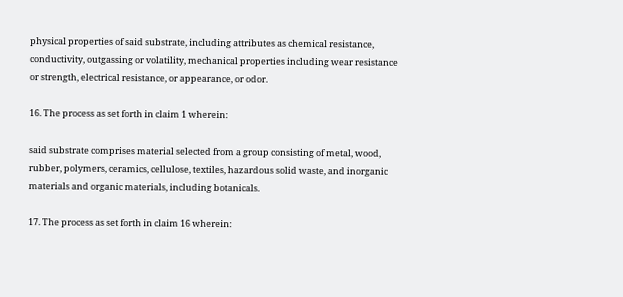physical properties of said substrate, including attributes as chemical resistance, conductivity, outgassing or volatility, mechanical properties including wear resistance or strength, electrical resistance, or appearance, or odor.

16. The process as set forth in claim 1 wherein:

said substrate comprises material selected from a group consisting of metal, wood, rubber, polymers, ceramics, cellulose, textiles, hazardous solid waste, and inorganic materials and organic materials, including botanicals.

17. The process as set forth in claim 16 wherein: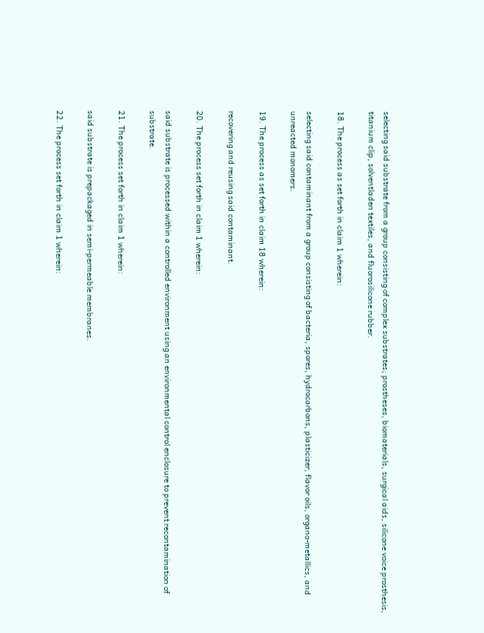selecting said substrate from a group consisting of complex substrates; prostheses, biomaterials, surgical aids, silicone voice prosthesis, titanium clip, solventladen textiles, and fluorosilicone rubber.

18. The process as set forth in claim 1 wherein:

selecting said contaminant from a group consisting of bacteria, spores, hydrocarbons, plasticizer, flavor oils, organo-metallics, and unreacted monomers.

19. The process as set forth in claim 18 wherein:

recovering and reusing said contaminant.

20. The process set forth in claim 1 wherein:

said substrate is processed within a controlled environment using an environmental control enclosure to prevent recontamination of substrate.

21. The process set forth in claim 1 wherein:

said substrate is prepackaged in semi-permeable membranes.

22. The process set forth in claim 1 wherein: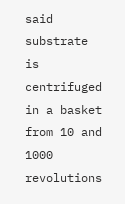said substrate is centrifuged in a basket from 10 and 1000 revolutions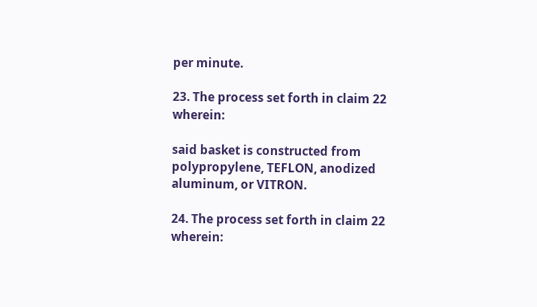per minute.

23. The process set forth in claim 22 wherein:

said basket is constructed from polypropylene, TEFLON, anodized aluminum, or VITRON.

24. The process set forth in claim 22 wherein: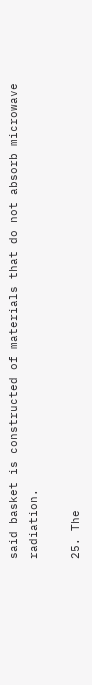said basket is constructed of materials that do not absorb microwave radiation.

25. The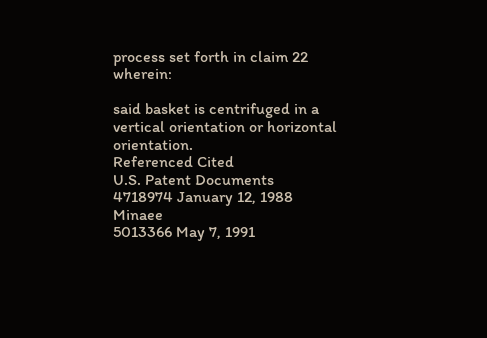process set forth in claim 22 wherein:

said basket is centrifuged in a vertical orientation or horizontal orientation.
Referenced Cited
U.S. Patent Documents
4718974 January 12, 1988 Minaee
5013366 May 7, 1991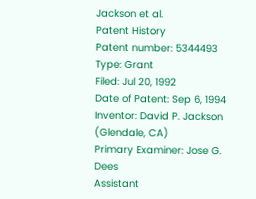Jackson et al.
Patent History
Patent number: 5344493
Type: Grant
Filed: Jul 20, 1992
Date of Patent: Sep 6, 1994
Inventor: David P. Jackson (Glendale, CA)
Primary Examiner: Jose G. Dees
Assistant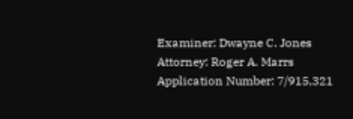Examiner: Dwayne C. Jones
Attorney: Roger A. Marrs
Application Number: 7/915,321